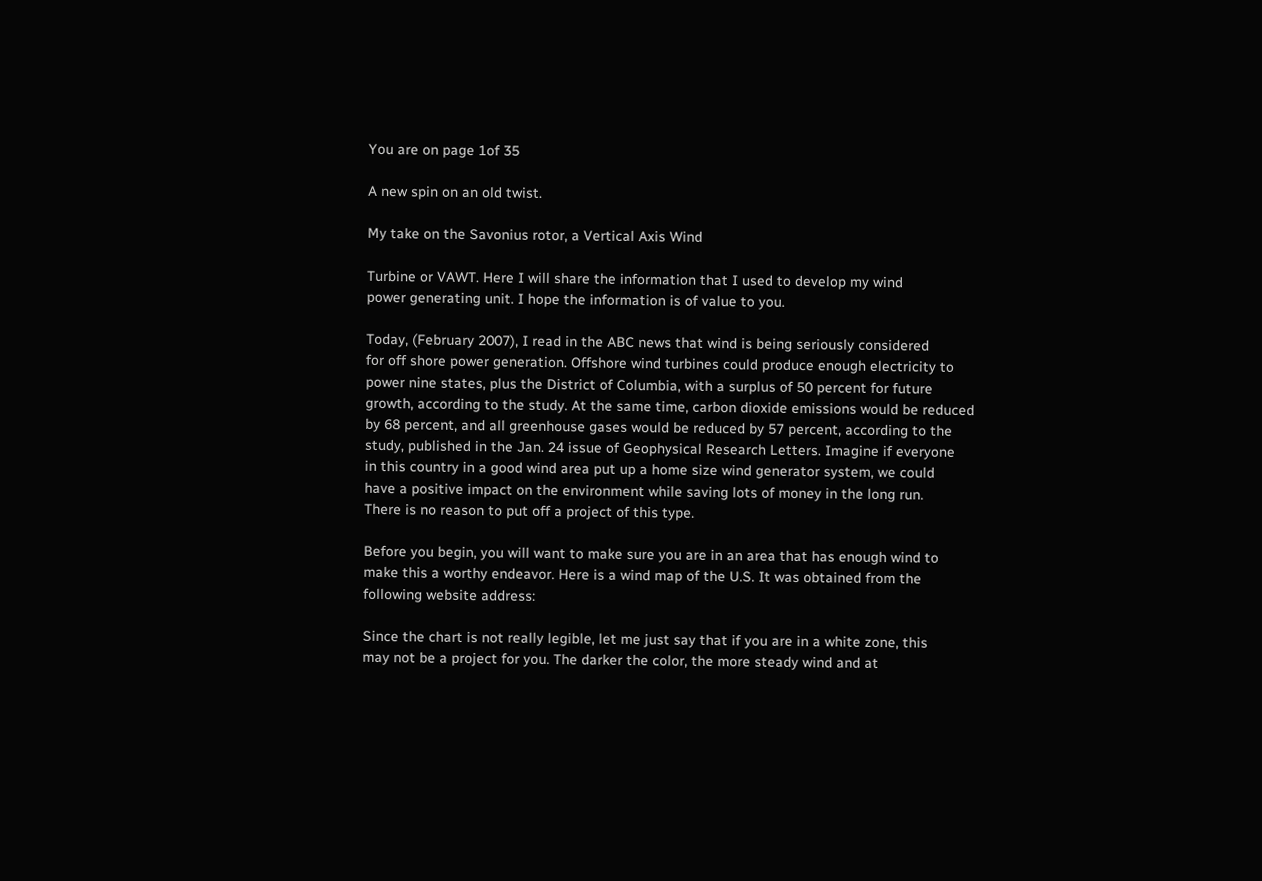You are on page 1of 35

A new spin on an old twist.

My take on the Savonius rotor, a Vertical Axis Wind

Turbine or VAWT. Here I will share the information that I used to develop my wind
power generating unit. I hope the information is of value to you.

Today, (February 2007), I read in the ABC news that wind is being seriously considered
for off shore power generation. Offshore wind turbines could produce enough electricity to
power nine states, plus the District of Columbia, with a surplus of 50 percent for future
growth, according to the study. At the same time, carbon dioxide emissions would be reduced
by 68 percent, and all greenhouse gases would be reduced by 57 percent, according to the
study, published in the Jan. 24 issue of Geophysical Research Letters. Imagine if everyone
in this country in a good wind area put up a home size wind generator system, we could
have a positive impact on the environment while saving lots of money in the long run.
There is no reason to put off a project of this type.

Before you begin, you will want to make sure you are in an area that has enough wind to
make this a worthy endeavor. Here is a wind map of the U.S. It was obtained from the
following website address:

Since the chart is not really legible, let me just say that if you are in a white zone, this
may not be a project for you. The darker the color, the more steady wind and at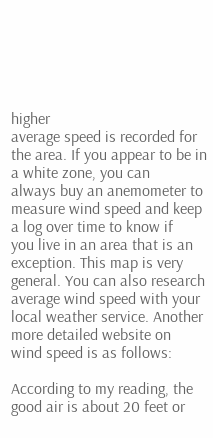higher
average speed is recorded for the area. If you appear to be in a white zone, you can
always buy an anemometer to measure wind speed and keep a log over time to know if
you live in an area that is an exception. This map is very general. You can also research
average wind speed with your local weather service. Another more detailed website on
wind speed is as follows:

According to my reading, the good air is about 20 feet or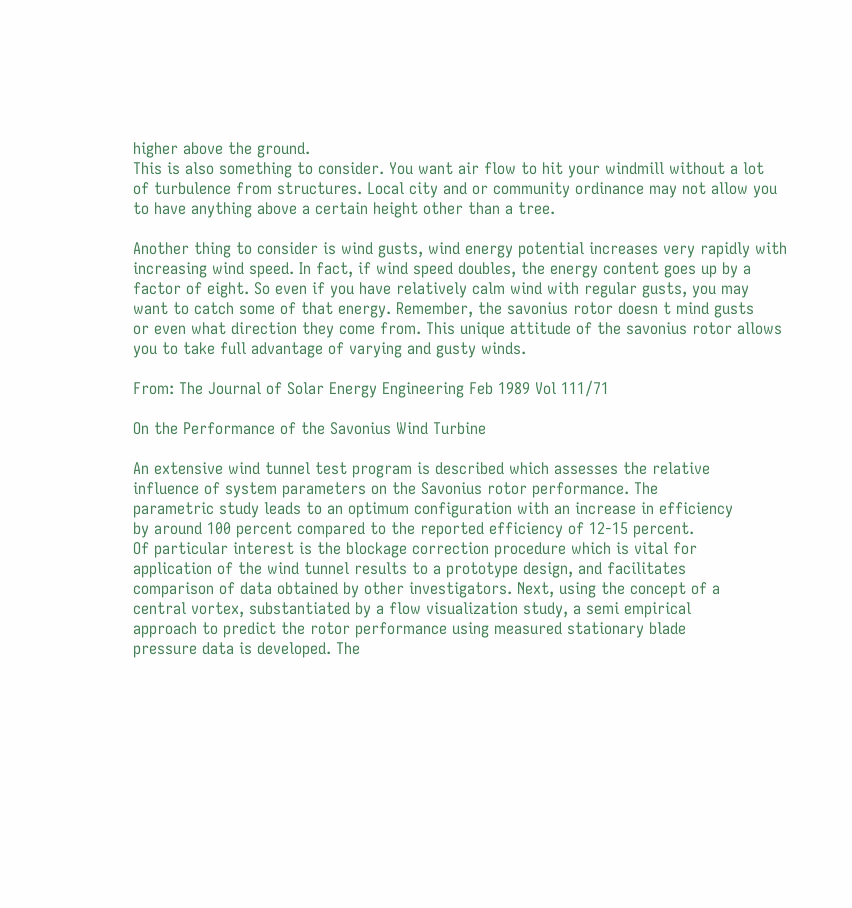higher above the ground.
This is also something to consider. You want air flow to hit your windmill without a lot
of turbulence from structures. Local city and or community ordinance may not allow you
to have anything above a certain height other than a tree.

Another thing to consider is wind gusts, wind energy potential increases very rapidly with
increasing wind speed. In fact, if wind speed doubles, the energy content goes up by a
factor of eight. So even if you have relatively calm wind with regular gusts, you may
want to catch some of that energy. Remember, the savonius rotor doesn t mind gusts
or even what direction they come from. This unique attitude of the savonius rotor allows
you to take full advantage of varying and gusty winds.

From: The Journal of Solar Energy Engineering Feb 1989 Vol 111/71

On the Performance of the Savonius Wind Turbine

An extensive wind tunnel test program is described which assesses the relative
influence of system parameters on the Savonius rotor performance. The
parametric study leads to an optimum configuration with an increase in efficiency
by around 100 percent compared to the reported efficiency of 12-15 percent.
Of particular interest is the blockage correction procedure which is vital for
application of the wind tunnel results to a prototype design, and facilitates
comparison of data obtained by other investigators. Next, using the concept of a
central vortex, substantiated by a flow visualization study, a semi empirical
approach to predict the rotor performance using measured stationary blade
pressure data is developed. The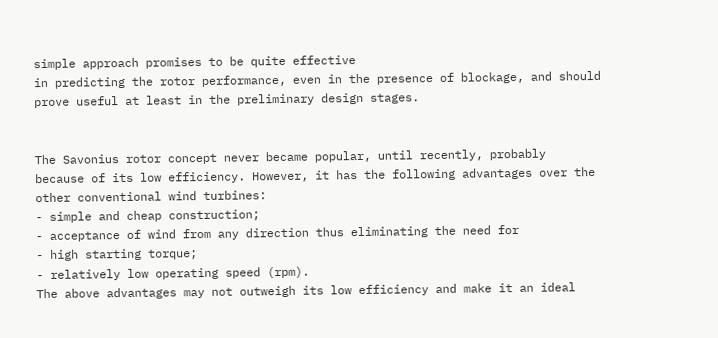simple approach promises to be quite effective
in predicting the rotor performance, even in the presence of blockage, and should
prove useful at least in the preliminary design stages.


The Savonius rotor concept never became popular, until recently, probably
because of its low efficiency. However, it has the following advantages over the
other conventional wind turbines:
- simple and cheap construction;
- acceptance of wind from any direction thus eliminating the need for
- high starting torque;
- relatively low operating speed (rpm).
The above advantages may not outweigh its low efficiency and make it an ideal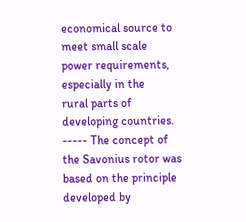economical source to meet small scale power requirements, especially in the
rural parts of developing countries. ----- The concept of the Savonius rotor was
based on the principle developed by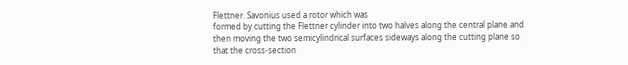Flettner. Savonius used a rotor which was
formed by cutting the Flettner cylinder into two halves along the central plane and
then moving the two semicylindrical surfaces sideways along the cutting plane so
that the cross-section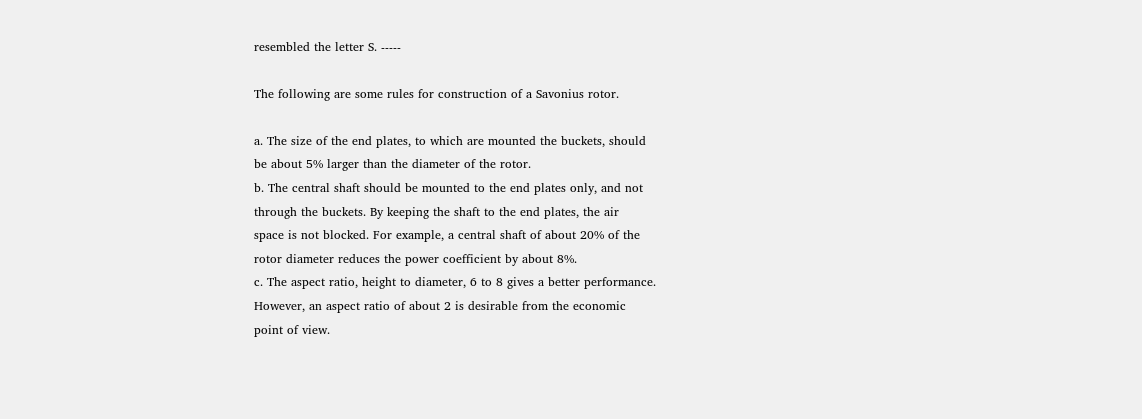resembled the letter S. -----

The following are some rules for construction of a Savonius rotor.

a. The size of the end plates, to which are mounted the buckets, should
be about 5% larger than the diameter of the rotor.
b. The central shaft should be mounted to the end plates only, and not
through the buckets. By keeping the shaft to the end plates, the air
space is not blocked. For example, a central shaft of about 20% of the
rotor diameter reduces the power coefficient by about 8%.
c. The aspect ratio, height to diameter, 6 to 8 gives a better performance.
However, an aspect ratio of about 2 is desirable from the economic
point of view.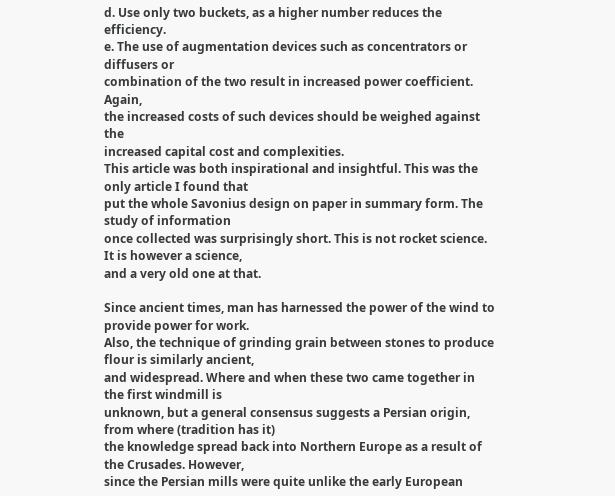d. Use only two buckets, as a higher number reduces the efficiency.
e. The use of augmentation devices such as concentrators or diffusers or
combination of the two result in increased power coefficient. Again,
the increased costs of such devices should be weighed against the
increased capital cost and complexities.
This article was both inspirational and insightful. This was the only article I found that
put the whole Savonius design on paper in summary form. The study of information
once collected was surprisingly short. This is not rocket science. It is however a science,
and a very old one at that.

Since ancient times, man has harnessed the power of the wind to provide power for work.
Also, the technique of grinding grain between stones to produce flour is similarly ancient,
and widespread. Where and when these two came together in the first windmill is
unknown, but a general consensus suggests a Persian origin, from where (tradition has it)
the knowledge spread back into Northern Europe as a result of the Crusades. However,
since the Persian mills were quite unlike the early European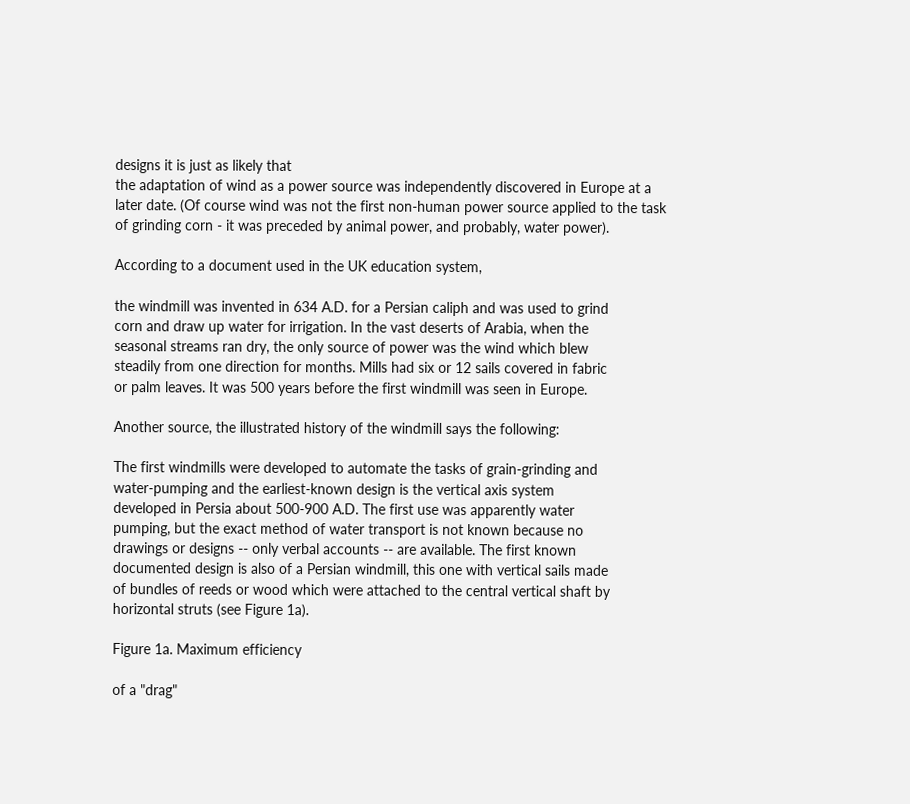designs it is just as likely that
the adaptation of wind as a power source was independently discovered in Europe at a
later date. (Of course wind was not the first non-human power source applied to the task
of grinding corn - it was preceded by animal power, and probably, water power).

According to a document used in the UK education system,

the windmill was invented in 634 A.D. for a Persian caliph and was used to grind
corn and draw up water for irrigation. In the vast deserts of Arabia, when the
seasonal streams ran dry, the only source of power was the wind which blew
steadily from one direction for months. Mills had six or 12 sails covered in fabric
or palm leaves. It was 500 years before the first windmill was seen in Europe.

Another source, the illustrated history of the windmill says the following:

The first windmills were developed to automate the tasks of grain-grinding and
water-pumping and the earliest-known design is the vertical axis system
developed in Persia about 500-900 A.D. The first use was apparently water
pumping, but the exact method of water transport is not known because no
drawings or designs -- only verbal accounts -- are available. The first known
documented design is also of a Persian windmill, this one with vertical sails made
of bundles of reeds or wood which were attached to the central vertical shaft by
horizontal struts (see Figure 1a).

Figure 1a. Maximum efficiency

of a "drag"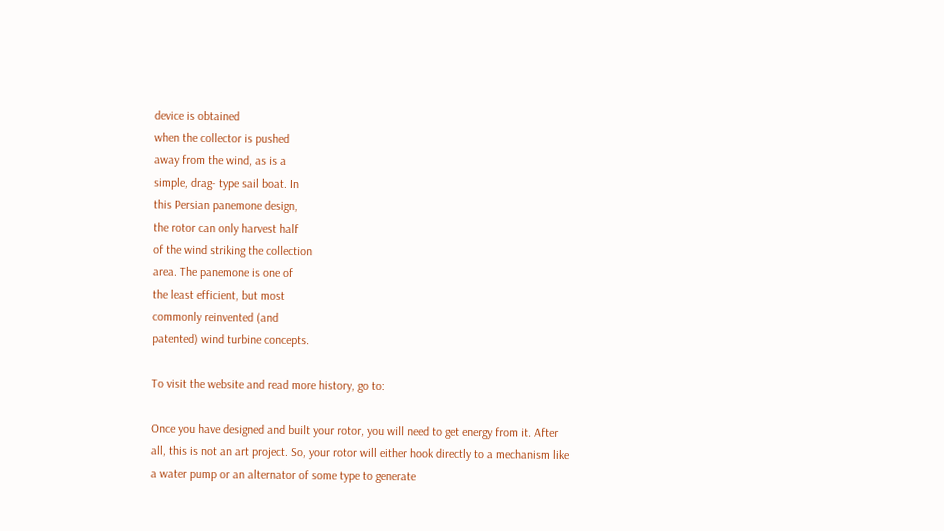device is obtained
when the collector is pushed
away from the wind, as is a
simple, drag- type sail boat. In
this Persian panemone design,
the rotor can only harvest half
of the wind striking the collection
area. The panemone is one of
the least efficient, but most
commonly reinvented (and
patented) wind turbine concepts.

To visit the website and read more history, go to:

Once you have designed and built your rotor, you will need to get energy from it. After
all, this is not an art project. So, your rotor will either hook directly to a mechanism like
a water pump or an alternator of some type to generate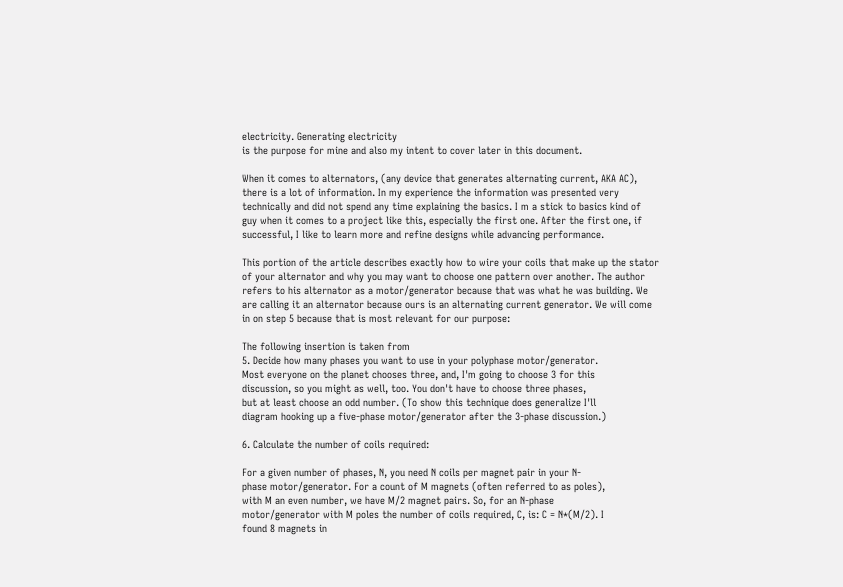electricity. Generating electricity
is the purpose for mine and also my intent to cover later in this document.

When it comes to alternators, (any device that generates alternating current, AKA AC),
there is a lot of information. In my experience the information was presented very
technically and did not spend any time explaining the basics. I m a stick to basics kind of
guy when it comes to a project like this, especially the first one. After the first one, if
successful, I like to learn more and refine designs while advancing performance.

This portion of the article describes exactly how to wire your coils that make up the stator
of your alternator and why you may want to choose one pattern over another. The author
refers to his alternator as a motor/generator because that was what he was building. We
are calling it an alternator because ours is an alternating current generator. We will come
in on step 5 because that is most relevant for our purpose:

The following insertion is taken from
5. Decide how many phases you want to use in your polyphase motor/generator.
Most everyone on the planet chooses three, and, I'm going to choose 3 for this
discussion, so you might as well, too. You don't have to choose three phases,
but at least choose an odd number. (To show this technique does generalize I'll
diagram hooking up a five-phase motor/generator after the 3-phase discussion.)

6. Calculate the number of coils required:

For a given number of phases, N, you need N coils per magnet pair in your N-
phase motor/generator. For a count of M magnets (often referred to as poles),
with M an even number, we have M/2 magnet pairs. So, for an N-phase
motor/generator with M poles the number of coils required, C, is: C = N*(M/2). I
found 8 magnets in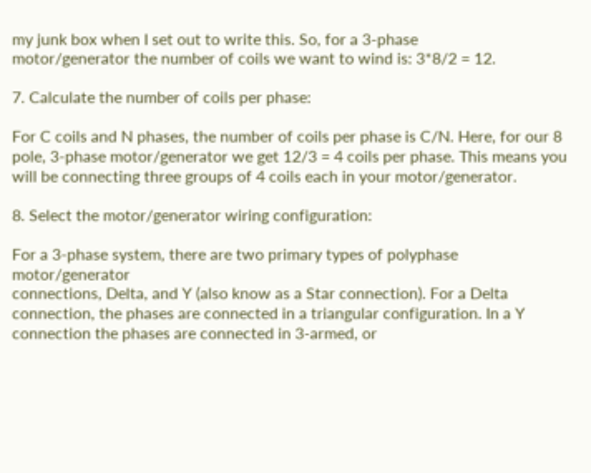my junk box when I set out to write this. So, for a 3-phase
motor/generator the number of coils we want to wind is: 3*8/2 = 12.

7. Calculate the number of coils per phase:

For C coils and N phases, the number of coils per phase is C/N. Here, for our 8
pole, 3-phase motor/generator we get 12/3 = 4 coils per phase. This means you
will be connecting three groups of 4 coils each in your motor/generator.

8. Select the motor/generator wiring configuration:

For a 3-phase system, there are two primary types of polyphase motor/generator
connections, Delta, and Y (also know as a Star connection). For a Delta
connection, the phases are connected in a triangular configuration. In a Y
connection the phases are connected in 3-armed, or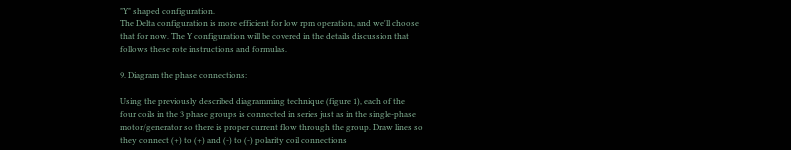"Y" shaped configuration.
The Delta configuration is more efficient for low rpm operation, and we'll choose
that for now. The Y configuration will be covered in the details discussion that
follows these rote instructions and formulas.

9. Diagram the phase connections:

Using the previously described diagramming technique (figure 1), each of the
four coils in the 3 phase groups is connected in series just as in the single-phase
motor/generator so there is proper current flow through the group. Draw lines so
they connect (+) to (+) and (-) to (-) polarity coil connections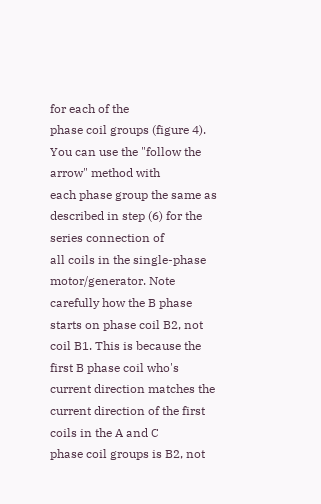for each of the
phase coil groups (figure 4). You can use the "follow the arrow" method with
each phase group the same as described in step (6) for the series connection of
all coils in the single-phase motor/generator. Note carefully how the B phase
starts on phase coil B2, not coil B1. This is because the first B phase coil who's
current direction matches the current direction of the first coils in the A and C
phase coil groups is B2, not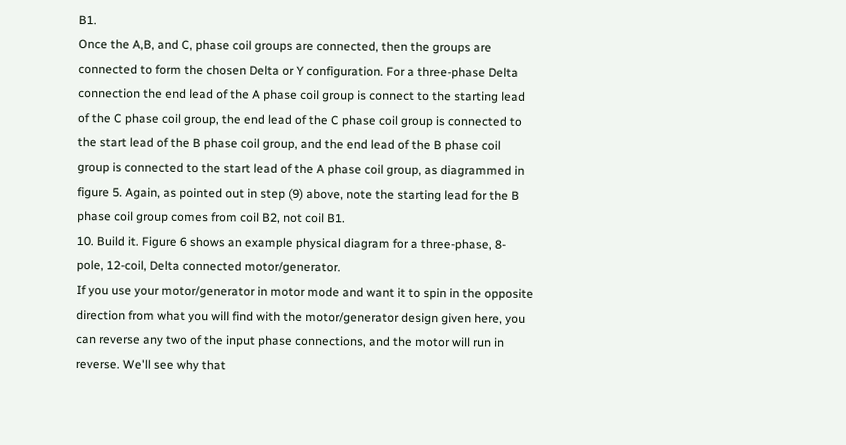B1.
Once the A,B, and C, phase coil groups are connected, then the groups are
connected to form the chosen Delta or Y configuration. For a three-phase Delta
connection the end lead of the A phase coil group is connect to the starting lead
of the C phase coil group, the end lead of the C phase coil group is connected to
the start lead of the B phase coil group, and the end lead of the B phase coil
group is connected to the start lead of the A phase coil group, as diagrammed in
figure 5. Again, as pointed out in step (9) above, note the starting lead for the B
phase coil group comes from coil B2, not coil B1.
10. Build it. Figure 6 shows an example physical diagram for a three-phase, 8-
pole, 12-coil, Delta connected motor/generator.
If you use your motor/generator in motor mode and want it to spin in the opposite
direction from what you will find with the motor/generator design given here, you
can reverse any two of the input phase connections, and the motor will run in
reverse. We'll see why that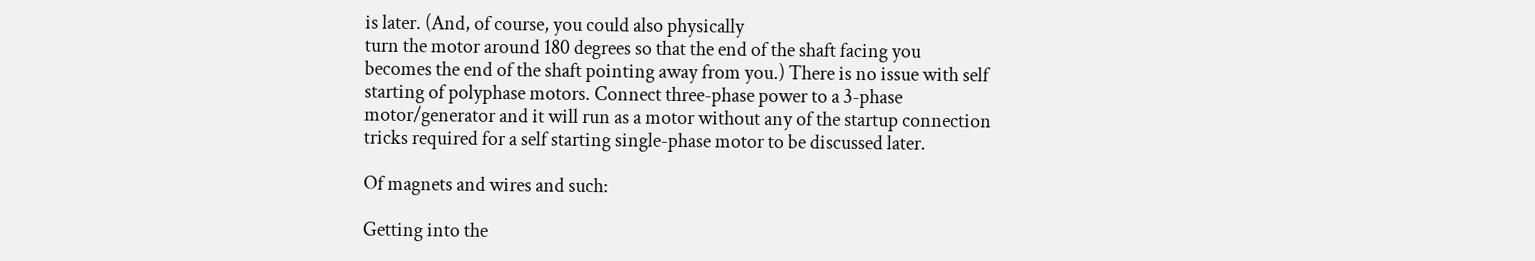is later. (And, of course, you could also physically
turn the motor around 180 degrees so that the end of the shaft facing you
becomes the end of the shaft pointing away from you.) There is no issue with self
starting of polyphase motors. Connect three-phase power to a 3-phase
motor/generator and it will run as a motor without any of the startup connection
tricks required for a self starting single-phase motor to be discussed later.

Of magnets and wires and such:

Getting into the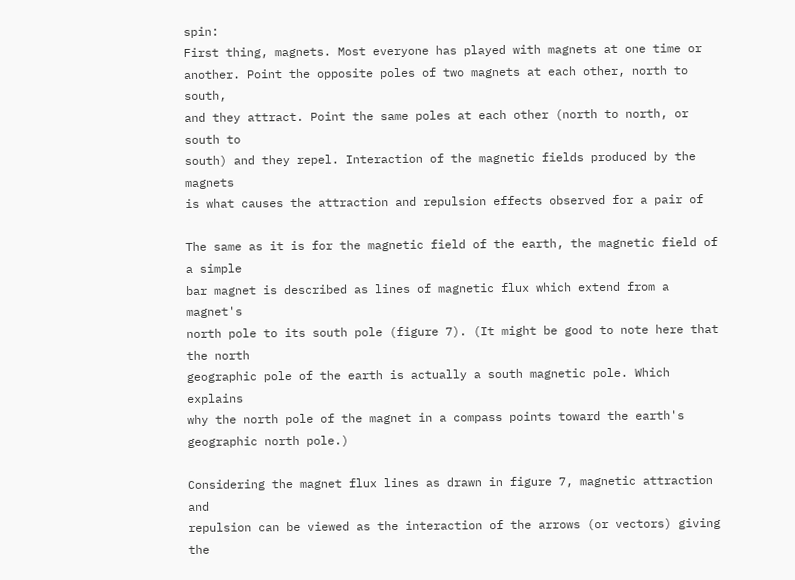spin:
First thing, magnets. Most everyone has played with magnets at one time or
another. Point the opposite poles of two magnets at each other, north to south,
and they attract. Point the same poles at each other (north to north, or south to
south) and they repel. Interaction of the magnetic fields produced by the magnets
is what causes the attraction and repulsion effects observed for a pair of

The same as it is for the magnetic field of the earth, the magnetic field of a simple
bar magnet is described as lines of magnetic flux which extend from a magnet's
north pole to its south pole (figure 7). (It might be good to note here that the north
geographic pole of the earth is actually a south magnetic pole. Which explains
why the north pole of the magnet in a compass points toward the earth's
geographic north pole.)

Considering the magnet flux lines as drawn in figure 7, magnetic attraction and
repulsion can be viewed as the interaction of the arrows (or vectors) giving the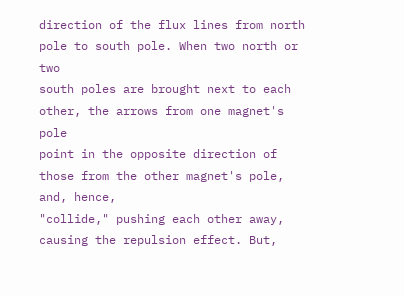direction of the flux lines from north pole to south pole. When two north or two
south poles are brought next to each other, the arrows from one magnet's pole
point in the opposite direction of those from the other magnet's pole, and, hence,
"collide," pushing each other away, causing the repulsion effect. But,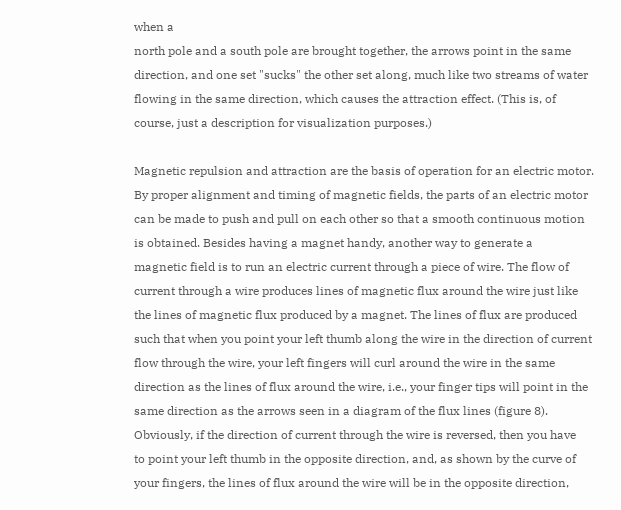when a
north pole and a south pole are brought together, the arrows point in the same
direction, and one set "sucks" the other set along, much like two streams of water
flowing in the same direction, which causes the attraction effect. (This is, of
course, just a description for visualization purposes.)

Magnetic repulsion and attraction are the basis of operation for an electric motor.
By proper alignment and timing of magnetic fields, the parts of an electric motor
can be made to push and pull on each other so that a smooth continuous motion
is obtained. Besides having a magnet handy, another way to generate a
magnetic field is to run an electric current through a piece of wire. The flow of
current through a wire produces lines of magnetic flux around the wire just like
the lines of magnetic flux produced by a magnet. The lines of flux are produced
such that when you point your left thumb along the wire in the direction of current
flow through the wire, your left fingers will curl around the wire in the same
direction as the lines of flux around the wire, i.e., your finger tips will point in the
same direction as the arrows seen in a diagram of the flux lines (figure 8).
Obviously, if the direction of current through the wire is reversed, then you have
to point your left thumb in the opposite direction, and, as shown by the curve of
your fingers, the lines of flux around the wire will be in the opposite direction,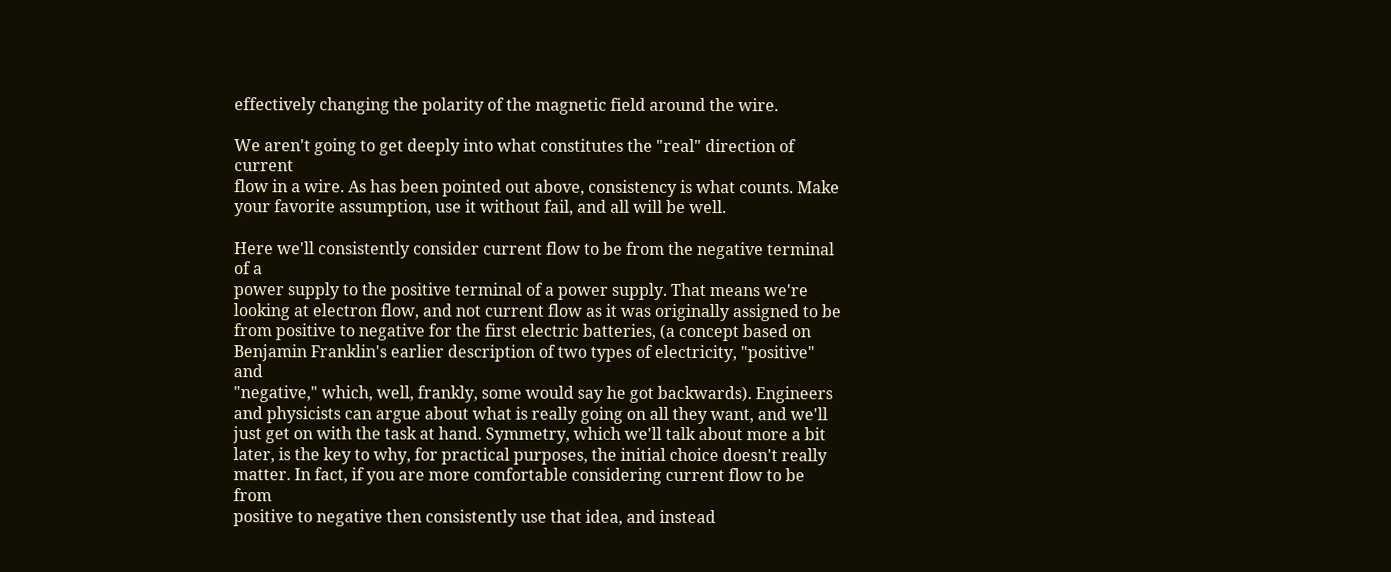effectively changing the polarity of the magnetic field around the wire.

We aren't going to get deeply into what constitutes the "real" direction of current
flow in a wire. As has been pointed out above, consistency is what counts. Make
your favorite assumption, use it without fail, and all will be well.

Here we'll consistently consider current flow to be from the negative terminal of a
power supply to the positive terminal of a power supply. That means we're
looking at electron flow, and not current flow as it was originally assigned to be
from positive to negative for the first electric batteries, (a concept based on
Benjamin Franklin's earlier description of two types of electricity, "positive" and
"negative," which, well, frankly, some would say he got backwards). Engineers
and physicists can argue about what is really going on all they want, and we'll
just get on with the task at hand. Symmetry, which we'll talk about more a bit
later, is the key to why, for practical purposes, the initial choice doesn't really
matter. In fact, if you are more comfortable considering current flow to be from
positive to negative then consistently use that idea, and instead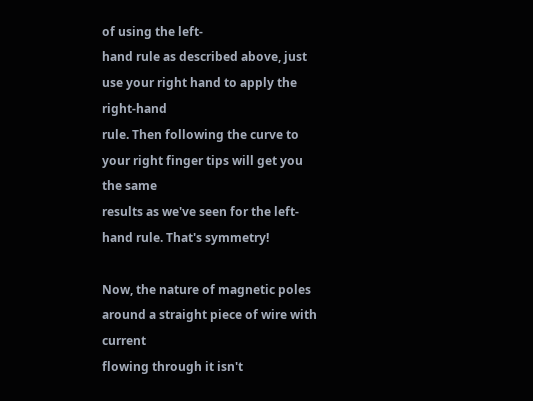of using the left-
hand rule as described above, just use your right hand to apply the right-hand
rule. Then following the curve to your right finger tips will get you the same
results as we've seen for the left-hand rule. That's symmetry!

Now, the nature of magnetic poles around a straight piece of wire with current
flowing through it isn't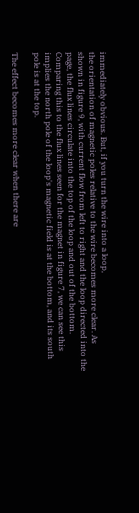immediately obvious. But, if you turn the wire into a loop,
the orientation of magnetic poles relative to the wire becomes more clear. As
shown in figure 9, with current flow from left to right and the loop directed into the
page, the flux lines circulate into the top of the loop and out of the bottom.
Comparing this to the flux lines seen for the magnet in figure 7, we can see this
implies the north pole of the loop's magnetic field is at the bottom, and its south
pole is at the top.

The effect becomes more clear when there are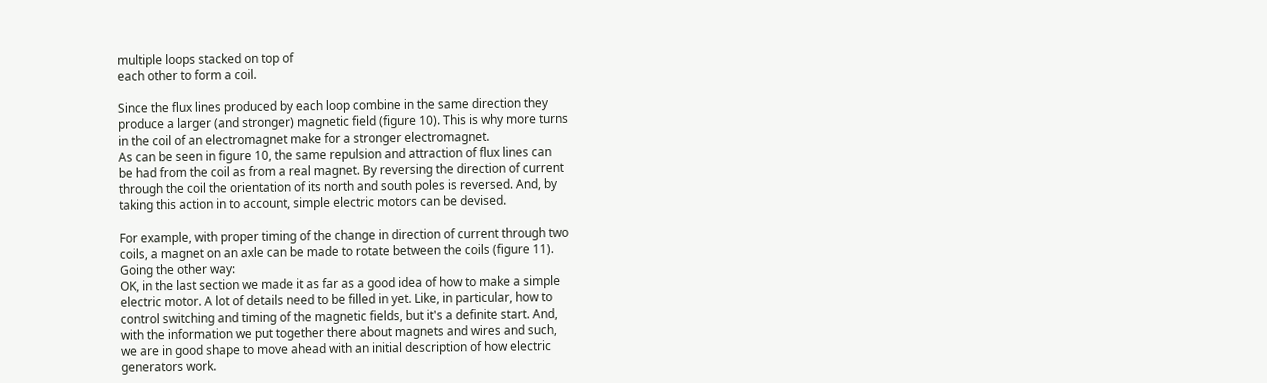multiple loops stacked on top of
each other to form a coil.

Since the flux lines produced by each loop combine in the same direction they
produce a larger (and stronger) magnetic field (figure 10). This is why more turns
in the coil of an electromagnet make for a stronger electromagnet.
As can be seen in figure 10, the same repulsion and attraction of flux lines can
be had from the coil as from a real magnet. By reversing the direction of current
through the coil the orientation of its north and south poles is reversed. And, by
taking this action in to account, simple electric motors can be devised.

For example, with proper timing of the change in direction of current through two
coils, a magnet on an axle can be made to rotate between the coils (figure 11).
Going the other way:
OK, in the last section we made it as far as a good idea of how to make a simple
electric motor. A lot of details need to be filled in yet. Like, in particular, how to
control switching and timing of the magnetic fields, but it's a definite start. And,
with the information we put together there about magnets and wires and such,
we are in good shape to move ahead with an initial description of how electric
generators work.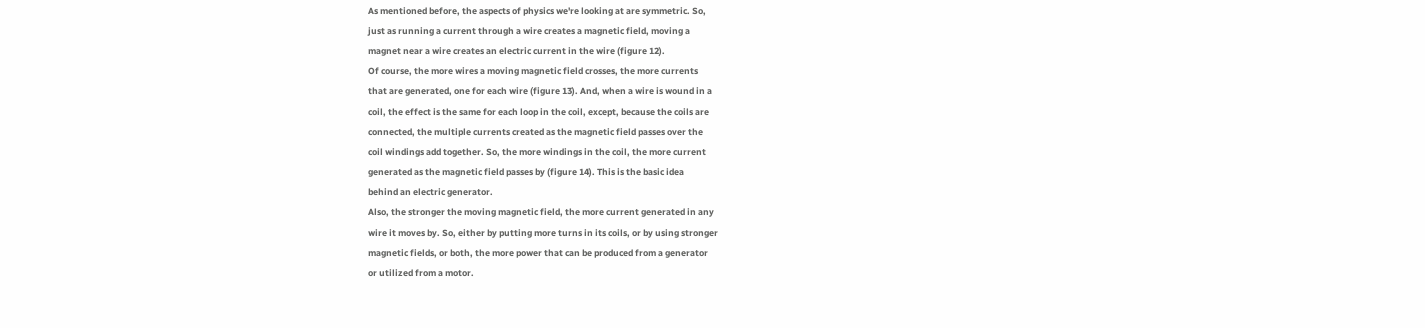As mentioned before, the aspects of physics we're looking at are symmetric. So,
just as running a current through a wire creates a magnetic field, moving a
magnet near a wire creates an electric current in the wire (figure 12).
Of course, the more wires a moving magnetic field crosses, the more currents
that are generated, one for each wire (figure 13). And, when a wire is wound in a
coil, the effect is the same for each loop in the coil, except, because the coils are
connected, the multiple currents created as the magnetic field passes over the
coil windings add together. So, the more windings in the coil, the more current
generated as the magnetic field passes by (figure 14). This is the basic idea
behind an electric generator.
Also, the stronger the moving magnetic field, the more current generated in any
wire it moves by. So, either by putting more turns in its coils, or by using stronger
magnetic fields, or both, the more power that can be produced from a generator
or utilized from a motor.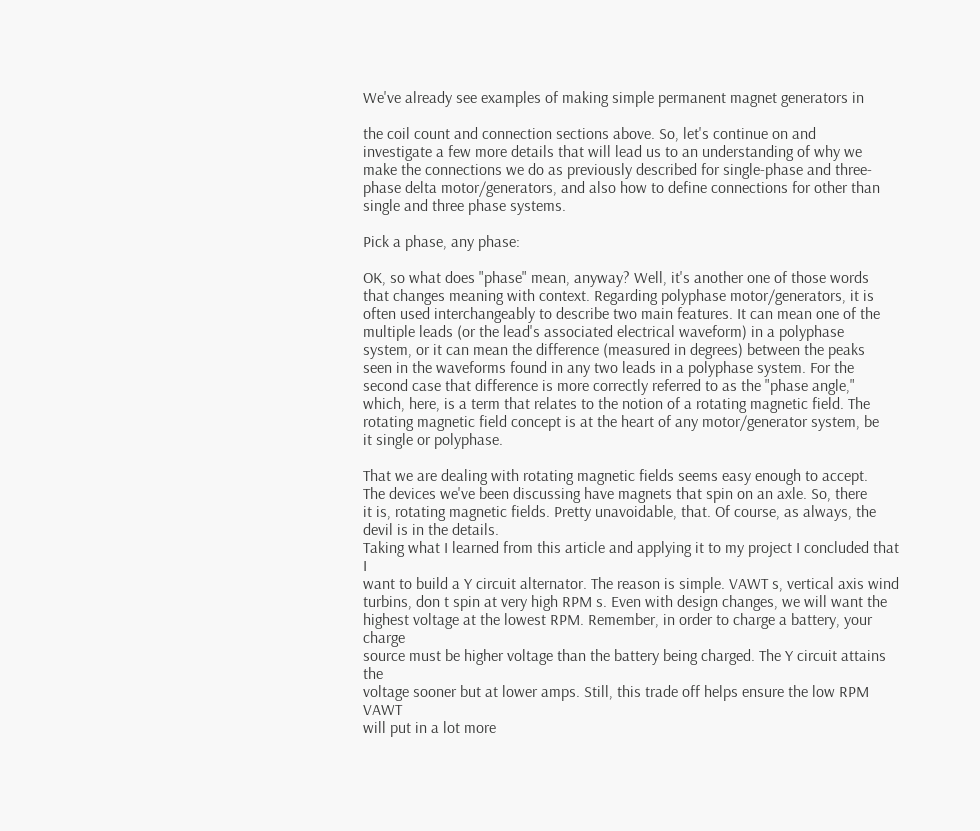We've already see examples of making simple permanent magnet generators in

the coil count and connection sections above. So, let's continue on and
investigate a few more details that will lead us to an understanding of why we
make the connections we do as previously described for single-phase and three-
phase delta motor/generators, and also how to define connections for other than
single and three phase systems.

Pick a phase, any phase:

OK, so what does "phase" mean, anyway? Well, it's another one of those words
that changes meaning with context. Regarding polyphase motor/generators, it is
often used interchangeably to describe two main features. It can mean one of the
multiple leads (or the lead's associated electrical waveform) in a polyphase
system, or it can mean the difference (measured in degrees) between the peaks
seen in the waveforms found in any two leads in a polyphase system. For the
second case that difference is more correctly referred to as the "phase angle,"
which, here, is a term that relates to the notion of a rotating magnetic field. The
rotating magnetic field concept is at the heart of any motor/generator system, be
it single or polyphase.

That we are dealing with rotating magnetic fields seems easy enough to accept.
The devices we've been discussing have magnets that spin on an axle. So, there
it is, rotating magnetic fields. Pretty unavoidable, that. Of course, as always, the
devil is in the details.
Taking what I learned from this article and applying it to my project I concluded that I
want to build a Y circuit alternator. The reason is simple. VAWT s, vertical axis wind
turbins, don t spin at very high RPM s. Even with design changes, we will want the
highest voltage at the lowest RPM. Remember, in order to charge a battery, your charge
source must be higher voltage than the battery being charged. The Y circuit attains the
voltage sooner but at lower amps. Still, this trade off helps ensure the low RPM VAWT
will put in a lot more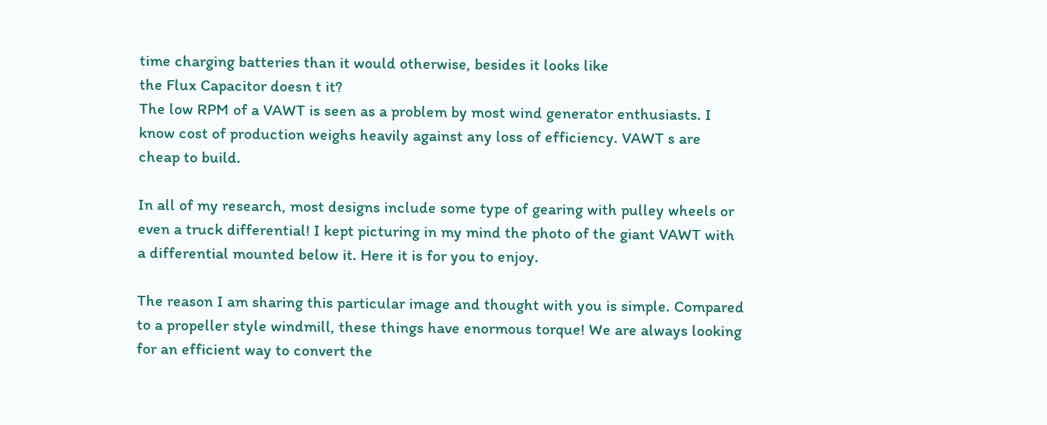time charging batteries than it would otherwise, besides it looks like
the Flux Capacitor doesn t it?
The low RPM of a VAWT is seen as a problem by most wind generator enthusiasts. I
know cost of production weighs heavily against any loss of efficiency. VAWT s are
cheap to build.

In all of my research, most designs include some type of gearing with pulley wheels or
even a truck differential! I kept picturing in my mind the photo of the giant VAWT with
a differential mounted below it. Here it is for you to enjoy.

The reason I am sharing this particular image and thought with you is simple. Compared
to a propeller style windmill, these things have enormous torque! We are always looking
for an efficient way to convert the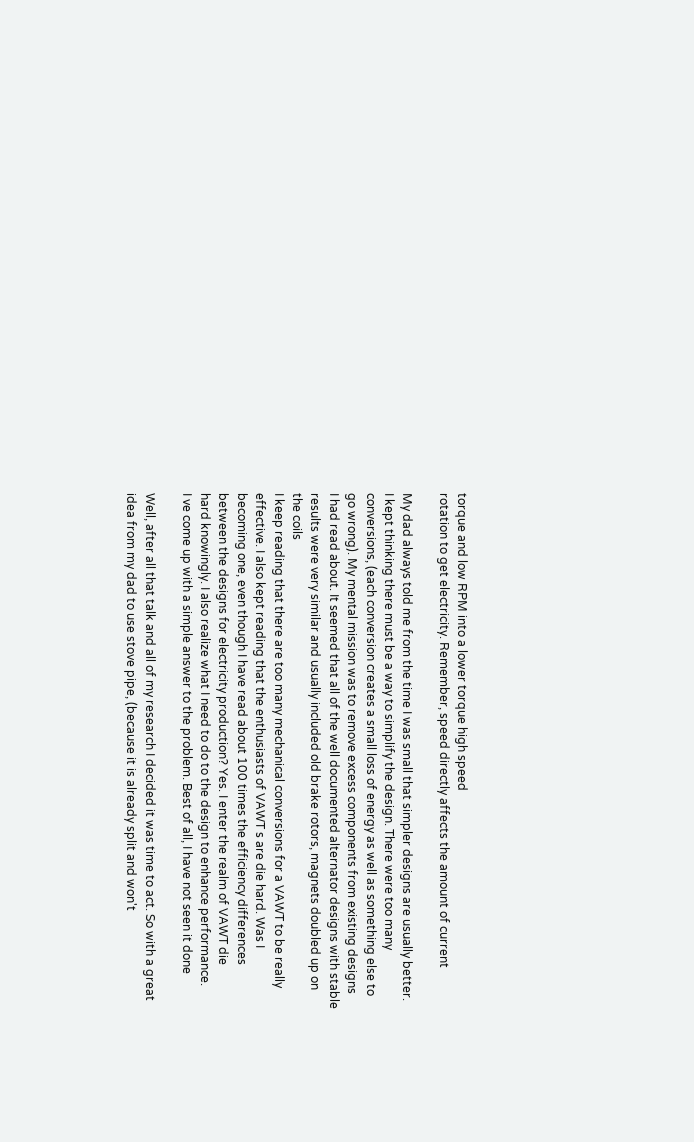torque and low RPM into a lower torque high speed
rotation to get electricity. Remember, speed directly affects the amount of current

My dad always told me from the time I was small that simpler designs are usually better.
I kept thinking there must be a way to simplify the design. There were too many
conversions, (each conversion creates a small loss of energy as well as something else to
go wrong). My mental mission was to remove excess components from existing designs
I had read about. It seemed that all of the well documented alternator designs with stable
results were very similar and usually included old brake rotors, magnets doubled up on
the coils
I keep reading that there are too many mechanical conversions for a VAWT to be really
effective. I also kept reading that the enthusiasts of VAWT s are die hard. Was I
becoming one, even though I have read about 100 times the efficiency differences
between the designs for electricity production? Yes. I enter the realm of VAWT die
hard knowingly. I also realize what I need to do to the design to enhance performance.
I ve come up with a simple answer to the problem. Best of all, I have not seen it done

Well, after all that talk and all of my research I decided it was time to act. So with a great
idea from my dad to use stove pipe, (because it is already split and won't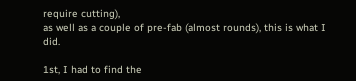require cutting),
as well as a couple of pre-fab (almost rounds), this is what I did.

1st, I had to find the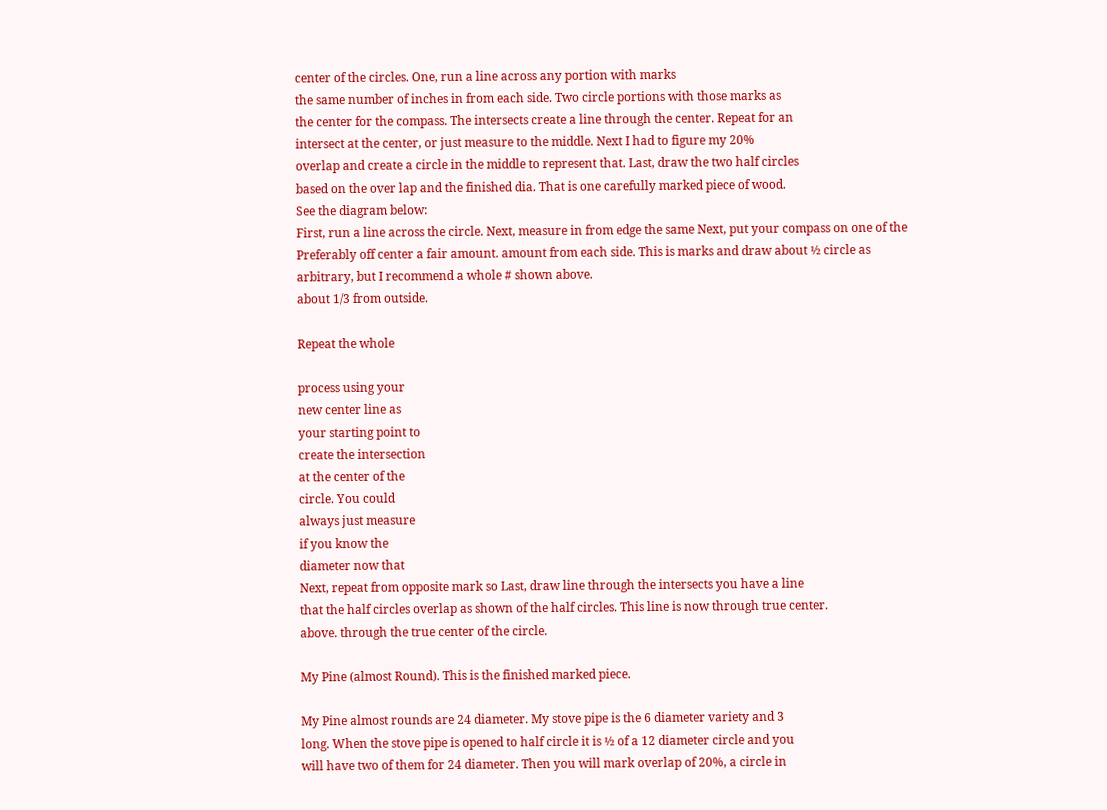center of the circles. One, run a line across any portion with marks
the same number of inches in from each side. Two circle portions with those marks as
the center for the compass. The intersects create a line through the center. Repeat for an
intersect at the center, or just measure to the middle. Next I had to figure my 20%
overlap and create a circle in the middle to represent that. Last, draw the two half circles
based on the over lap and the finished dia. That is one carefully marked piece of wood.
See the diagram below:
First, run a line across the circle. Next, measure in from edge the same Next, put your compass on one of the
Preferably off center a fair amount. amount from each side. This is marks and draw about ½ circle as
arbitrary, but I recommend a whole # shown above.
about 1/3 from outside.

Repeat the whole

process using your
new center line as
your starting point to
create the intersection
at the center of the
circle. You could
always just measure
if you know the
diameter now that
Next, repeat from opposite mark so Last, draw line through the intersects you have a line
that the half circles overlap as shown of the half circles. This line is now through true center.
above. through the true center of the circle.

My Pine (almost Round). This is the finished marked piece.

My Pine almost rounds are 24 diameter. My stove pipe is the 6 diameter variety and 3
long. When the stove pipe is opened to half circle it is ½ of a 12 diameter circle and you
will have two of them for 24 diameter. Then you will mark overlap of 20%, a circle in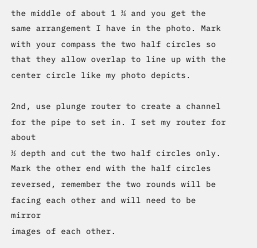the middle of about 1 ¾ and you get the same arrangement I have in the photo. Mark
with your compass the two half circles so that they allow overlap to line up with the
center circle like my photo depicts.

2nd, use plunge router to create a channel for the pipe to set in. I set my router for about
½ depth and cut the two half circles only. Mark the other end with the half circles
reversed, remember the two rounds will be facing each other and will need to be mirror
images of each other.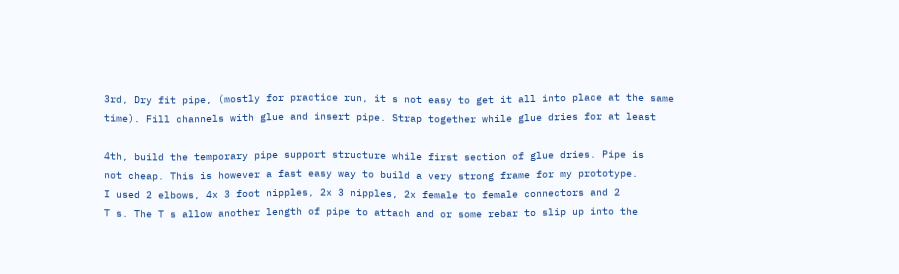3rd, Dry fit pipe, (mostly for practice run, it s not easy to get it all into place at the same
time). Fill channels with glue and insert pipe. Strap together while glue dries for at least

4th, build the temporary pipe support structure while first section of glue dries. Pipe is
not cheap. This is however a fast easy way to build a very strong frame for my prototype.
I used 2 elbows, 4x 3 foot nipples, 2x 3 nipples, 2x female to female connectors and 2
T s. The T s allow another length of pipe to attach and or some rebar to slip up into the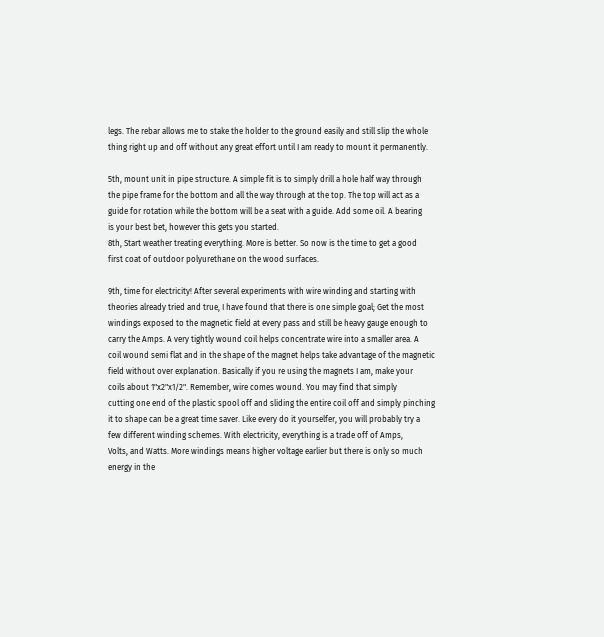legs. The rebar allows me to stake the holder to the ground easily and still slip the whole
thing right up and off without any great effort until I am ready to mount it permanently.

5th, mount unit in pipe structure. A simple fit is to simply drill a hole half way through
the pipe frame for the bottom and all the way through at the top. The top will act as a
guide for rotation while the bottom will be a seat with a guide. Add some oil. A bearing
is your best bet, however this gets you started.
8th, Start weather treating everything. More is better. So now is the time to get a good
first coat of outdoor polyurethane on the wood surfaces.

9th, time for electricity! After several experiments with wire winding and starting with
theories already tried and true, I have found that there is one simple goal; Get the most
windings exposed to the magnetic field at every pass and still be heavy gauge enough to
carry the Amps. A very tightly wound coil helps concentrate wire into a smaller area. A
coil wound semi flat and in the shape of the magnet helps take advantage of the magnetic
field without over explanation. Basically if you re using the magnets I am, make your
coils about 1"x2"x1/2". Remember, wire comes wound. You may find that simply
cutting one end of the plastic spool off and sliding the entire coil off and simply pinching
it to shape can be a great time saver. Like every do it yourselfer, you will probably try a
few different winding schemes. With electricity, everything is a trade off of Amps,
Volts, and Watts. More windings means higher voltage earlier but there is only so much
energy in the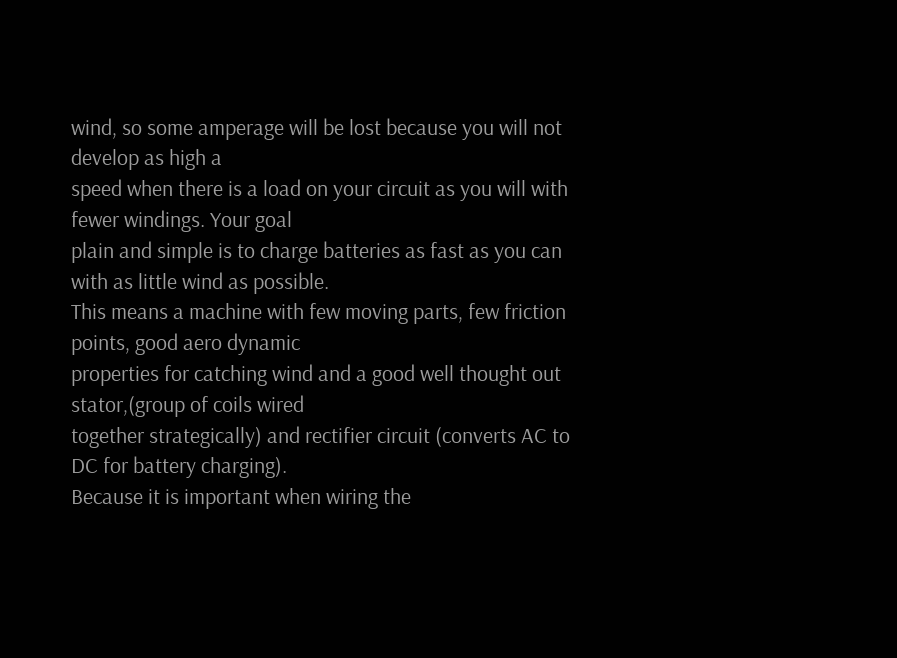wind, so some amperage will be lost because you will not develop as high a
speed when there is a load on your circuit as you will with fewer windings. Your goal
plain and simple is to charge batteries as fast as you can with as little wind as possible.
This means a machine with few moving parts, few friction points, good aero dynamic
properties for catching wind and a good well thought out stator,(group of coils wired
together strategically) and rectifier circuit (converts AC to DC for battery charging).
Because it is important when wiring the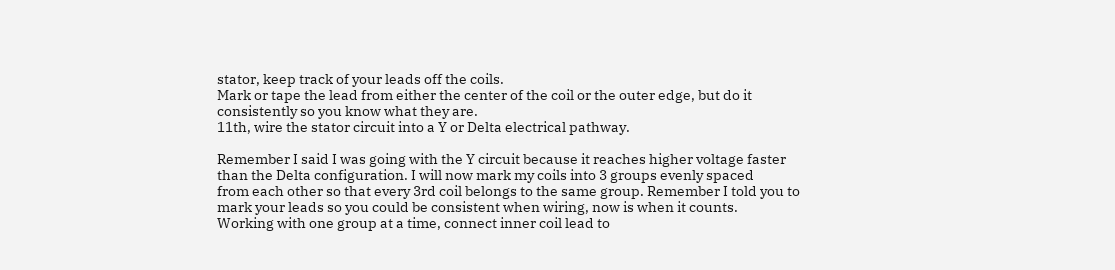stator, keep track of your leads off the coils.
Mark or tape the lead from either the center of the coil or the outer edge, but do it
consistently so you know what they are.
11th, wire the stator circuit into a Y or Delta electrical pathway.

Remember I said I was going with the Y circuit because it reaches higher voltage faster
than the Delta configuration. I will now mark my coils into 3 groups evenly spaced
from each other so that every 3rd coil belongs to the same group. Remember I told you to
mark your leads so you could be consistent when wiring, now is when it counts.
Working with one group at a time, connect inner coil lead to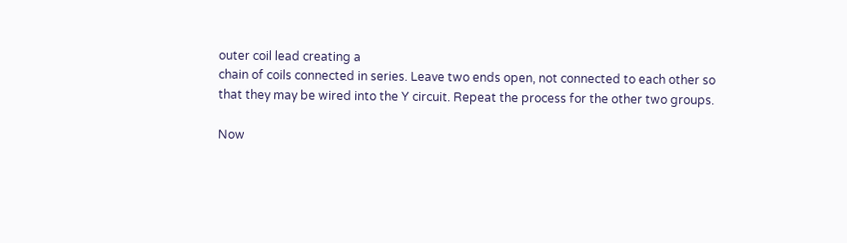outer coil lead creating a
chain of coils connected in series. Leave two ends open, not connected to each other so
that they may be wired into the Y circuit. Repeat the process for the other two groups.

Now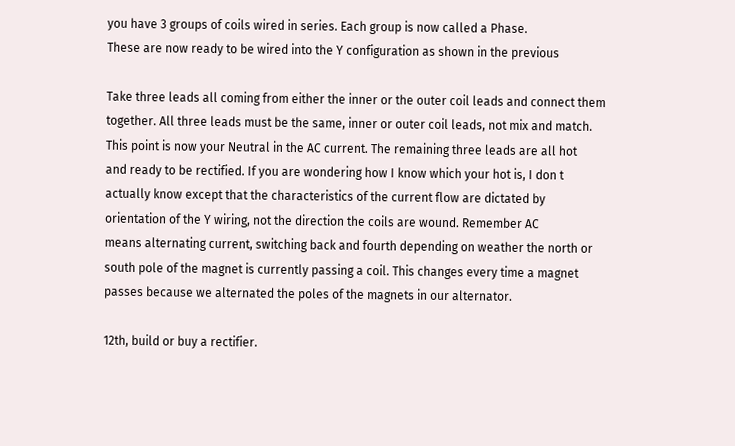you have 3 groups of coils wired in series. Each group is now called a Phase.
These are now ready to be wired into the Y configuration as shown in the previous

Take three leads all coming from either the inner or the outer coil leads and connect them
together. All three leads must be the same, inner or outer coil leads, not mix and match.
This point is now your Neutral in the AC current. The remaining three leads are all hot
and ready to be rectified. If you are wondering how I know which your hot is, I don t
actually know except that the characteristics of the current flow are dictated by
orientation of the Y wiring, not the direction the coils are wound. Remember AC
means alternating current, switching back and fourth depending on weather the north or
south pole of the magnet is currently passing a coil. This changes every time a magnet
passes because we alternated the poles of the magnets in our alternator.

12th, build or buy a rectifier.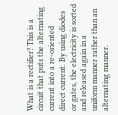What is a rectifier? This is a circuit that puts the alternating current into a re-oriented
direct current. By using diodes or gates, the electricity is sorted and released again in a
uniform manner rather than an alternating manner.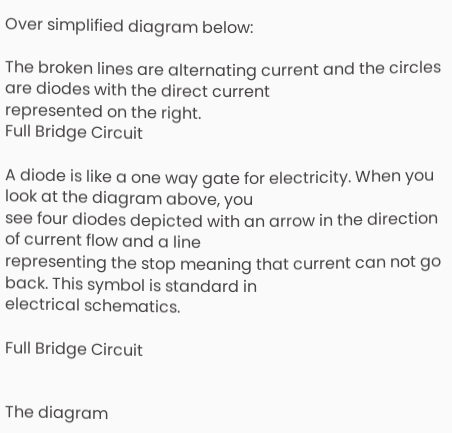Over simplified diagram below:

The broken lines are alternating current and the circles are diodes with the direct current
represented on the right.
Full Bridge Circuit

A diode is like a one way gate for electricity. When you look at the diagram above, you
see four diodes depicted with an arrow in the direction of current flow and a line
representing the stop meaning that current can not go back. This symbol is standard in
electrical schematics.

Full Bridge Circuit


The diagram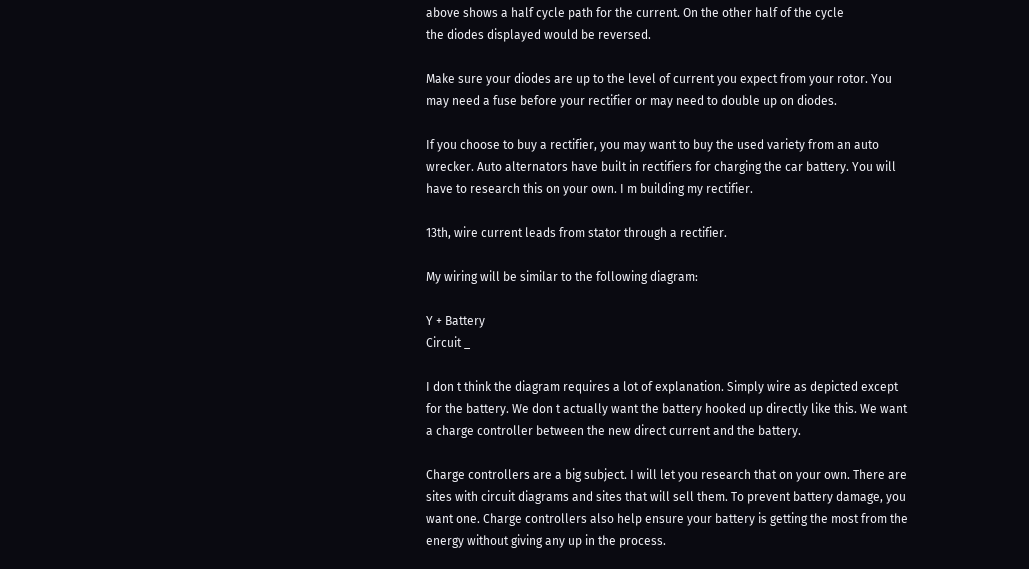above shows a half cycle path for the current. On the other half of the cycle
the diodes displayed would be reversed.

Make sure your diodes are up to the level of current you expect from your rotor. You
may need a fuse before your rectifier or may need to double up on diodes.

If you choose to buy a rectifier, you may want to buy the used variety from an auto
wrecker. Auto alternators have built in rectifiers for charging the car battery. You will
have to research this on your own. I m building my rectifier.

13th, wire current leads from stator through a rectifier.

My wiring will be similar to the following diagram:

Y + Battery
Circuit _

I don t think the diagram requires a lot of explanation. Simply wire as depicted except
for the battery. We don t actually want the battery hooked up directly like this. We want
a charge controller between the new direct current and the battery.

Charge controllers are a big subject. I will let you research that on your own. There are
sites with circuit diagrams and sites that will sell them. To prevent battery damage, you
want one. Charge controllers also help ensure your battery is getting the most from the
energy without giving any up in the process.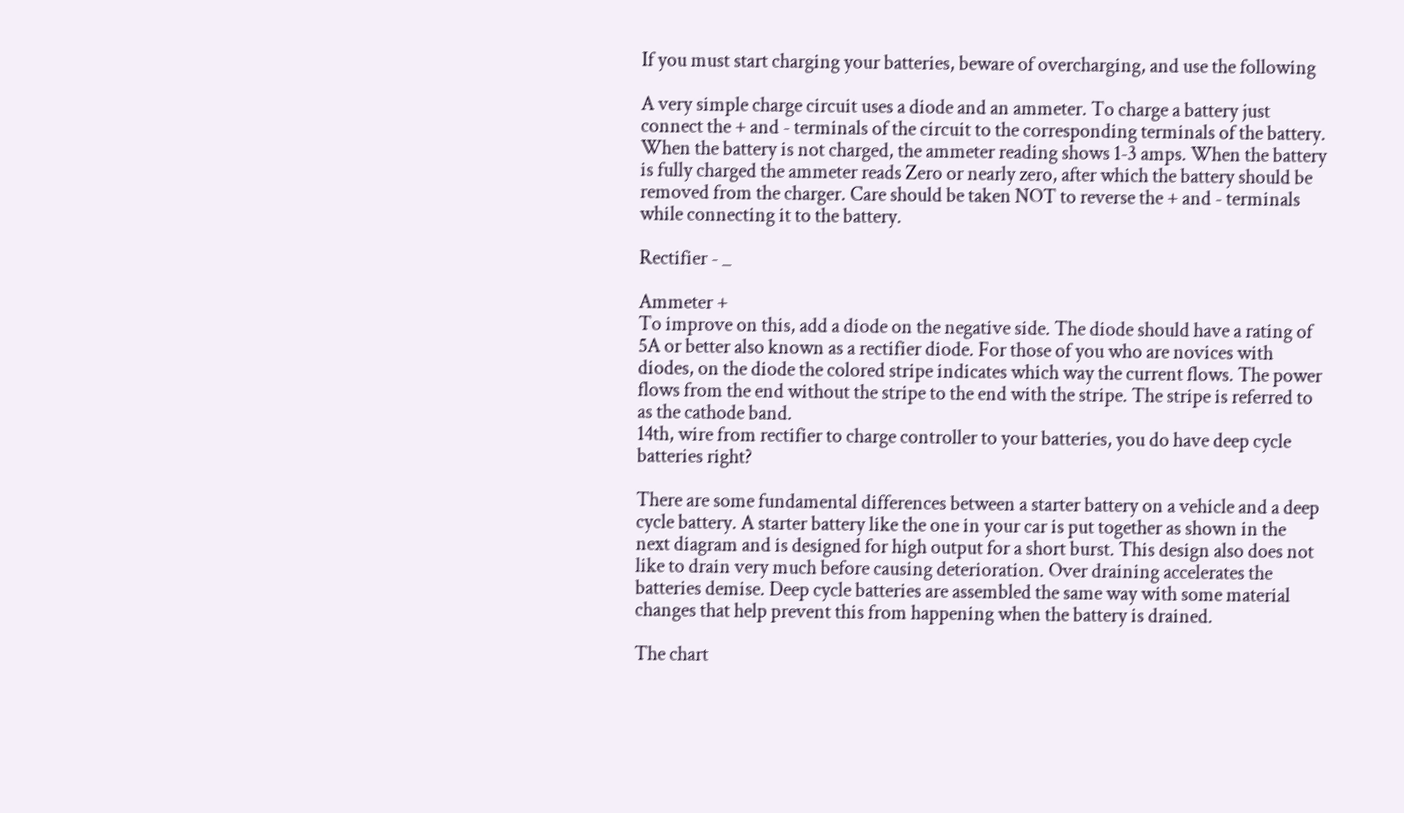If you must start charging your batteries, beware of overcharging, and use the following

A very simple charge circuit uses a diode and an ammeter. To charge a battery just
connect the + and - terminals of the circuit to the corresponding terminals of the battery.
When the battery is not charged, the ammeter reading shows 1-3 amps. When the battery
is fully charged the ammeter reads Zero or nearly zero, after which the battery should be
removed from the charger. Care should be taken NOT to reverse the + and - terminals
while connecting it to the battery.

Rectifier - _

Ammeter +
To improve on this, add a diode on the negative side. The diode should have a rating of
5A or better also known as a rectifier diode. For those of you who are novices with
diodes, on the diode the colored stripe indicates which way the current flows. The power
flows from the end without the stripe to the end with the stripe. The stripe is referred to
as the cathode band.
14th, wire from rectifier to charge controller to your batteries, you do have deep cycle
batteries right?

There are some fundamental differences between a starter battery on a vehicle and a deep
cycle battery. A starter battery like the one in your car is put together as shown in the
next diagram and is designed for high output for a short burst. This design also does not
like to drain very much before causing deterioration. Over draining accelerates the
batteries demise. Deep cycle batteries are assembled the same way with some material
changes that help prevent this from happening when the battery is drained.

The chart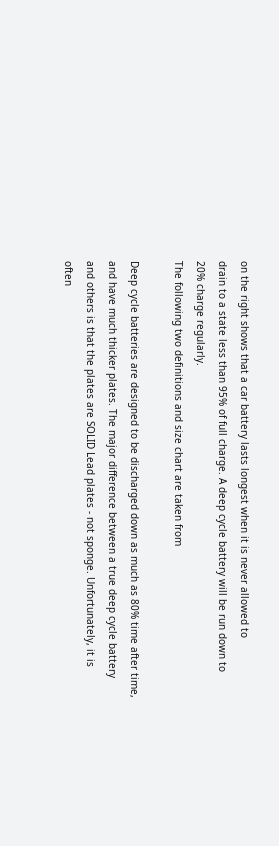on the right shows that a car battery lasts longest when it is never allowed to
drain to a state less than 95% of full charge. A deep cycle battery will be run down to
20% charge regularly.
The following two definitions and size chart are taken from

Deep cycle batteries are designed to be discharged down as much as 80% time after time,
and have much thicker plates. The major difference between a true deep cycle battery
and others is that the plates are SOLID Lead plates - not sponge. Unfortunately, it is
often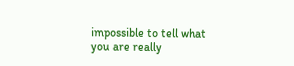impossible to tell what you are really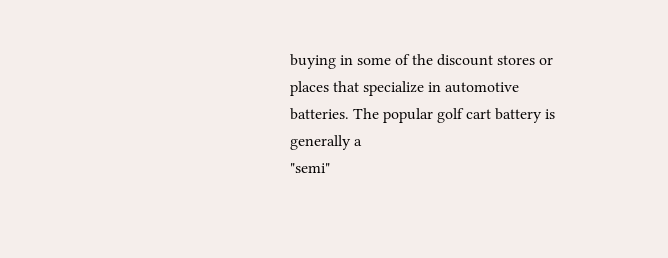buying in some of the discount stores or
places that specialize in automotive batteries. The popular golf cart battery is generally a
"semi"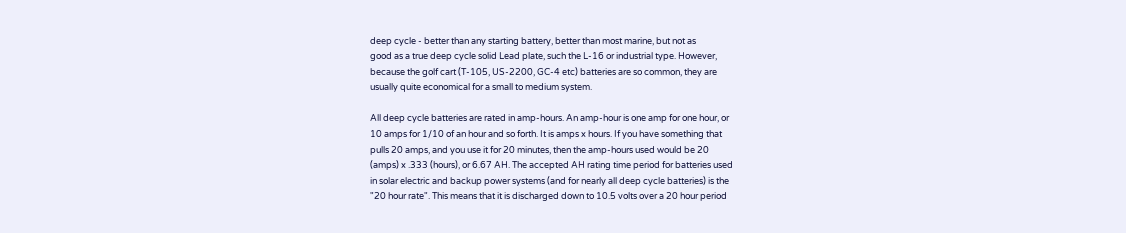deep cycle - better than any starting battery, better than most marine, but not as
good as a true deep cycle solid Lead plate, such the L-16 or industrial type. However,
because the golf cart (T-105, US-2200, GC-4 etc) batteries are so common, they are
usually quite economical for a small to medium system.

All deep cycle batteries are rated in amp-hours. An amp-hour is one amp for one hour, or
10 amps for 1/10 of an hour and so forth. It is amps x hours. If you have something that
pulls 20 amps, and you use it for 20 minutes, then the amp-hours used would be 20
(amps) x .333 (hours), or 6.67 AH. The accepted AH rating time period for batteries used
in solar electric and backup power systems (and for nearly all deep cycle batteries) is the
"20 hour rate". This means that it is discharged down to 10.5 volts over a 20 hour period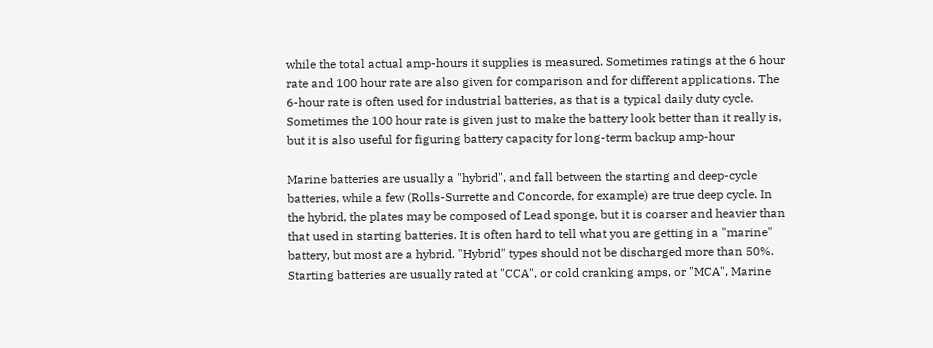while the total actual amp-hours it supplies is measured. Sometimes ratings at the 6 hour
rate and 100 hour rate are also given for comparison and for different applications. The
6-hour rate is often used for industrial batteries, as that is a typical daily duty cycle.
Sometimes the 100 hour rate is given just to make the battery look better than it really is,
but it is also useful for figuring battery capacity for long-term backup amp-hour

Marine batteries are usually a "hybrid", and fall between the starting and deep-cycle
batteries, while a few (Rolls-Surrette and Concorde, for example) are true deep cycle. In
the hybrid, the plates may be composed of Lead sponge, but it is coarser and heavier than
that used in starting batteries. It is often hard to tell what you are getting in a "marine"
battery, but most are a hybrid. "Hybrid" types should not be discharged more than 50%.
Starting batteries are usually rated at "CCA", or cold cranking amps, or "MCA", Marine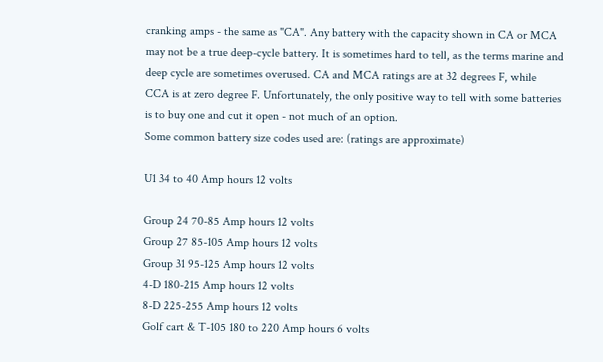cranking amps - the same as "CA". Any battery with the capacity shown in CA or MCA
may not be a true deep-cycle battery. It is sometimes hard to tell, as the terms marine and
deep cycle are sometimes overused. CA and MCA ratings are at 32 degrees F, while
CCA is at zero degree F. Unfortunately, the only positive way to tell with some batteries
is to buy one and cut it open - not much of an option.
Some common battery size codes used are: (ratings are approximate)

U1 34 to 40 Amp hours 12 volts

Group 24 70-85 Amp hours 12 volts
Group 27 85-105 Amp hours 12 volts
Group 31 95-125 Amp hours 12 volts
4-D 180-215 Amp hours 12 volts
8-D 225-255 Amp hours 12 volts
Golf cart & T-105 180 to 220 Amp hours 6 volts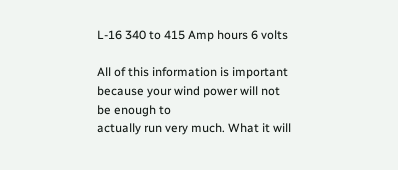L-16 340 to 415 Amp hours 6 volts

All of this information is important because your wind power will not be enough to
actually run very much. What it will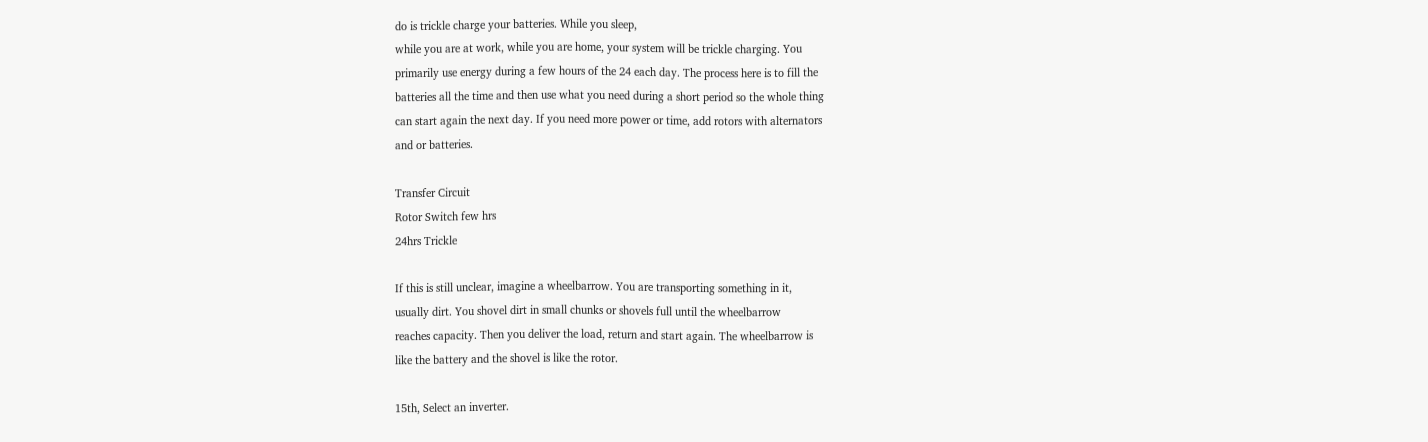do is trickle charge your batteries. While you sleep,
while you are at work, while you are home, your system will be trickle charging. You
primarily use energy during a few hours of the 24 each day. The process here is to fill the
batteries all the time and then use what you need during a short period so the whole thing
can start again the next day. If you need more power or time, add rotors with alternators
and or batteries.

Transfer Circuit
Rotor Switch few hrs
24hrs Trickle

If this is still unclear, imagine a wheelbarrow. You are transporting something in it,
usually dirt. You shovel dirt in small chunks or shovels full until the wheelbarrow
reaches capacity. Then you deliver the load, return and start again. The wheelbarrow is
like the battery and the shovel is like the rotor.

15th, Select an inverter.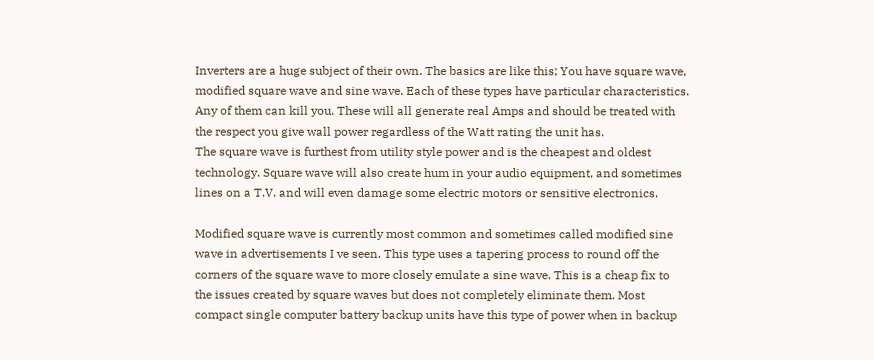Inverters are a huge subject of their own. The basics are like this; You have square wave,
modified square wave and sine wave. Each of these types have particular characteristics.
Any of them can kill you. These will all generate real Amps and should be treated with
the respect you give wall power regardless of the Watt rating the unit has.
The square wave is furthest from utility style power and is the cheapest and oldest
technology. Square wave will also create hum in your audio equipment, and sometimes
lines on a T.V. and will even damage some electric motors or sensitive electronics.

Modified square wave is currently most common and sometimes called modified sine
wave in advertisements I ve seen. This type uses a tapering process to round off the
corners of the square wave to more closely emulate a sine wave. This is a cheap fix to
the issues created by square waves but does not completely eliminate them. Most
compact single computer battery backup units have this type of power when in backup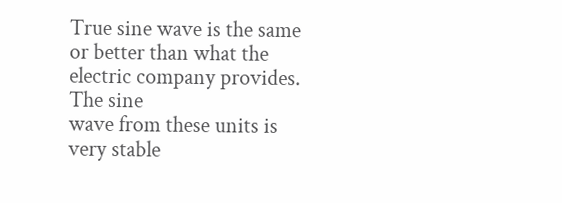True sine wave is the same or better than what the electric company provides. The sine
wave from these units is very stable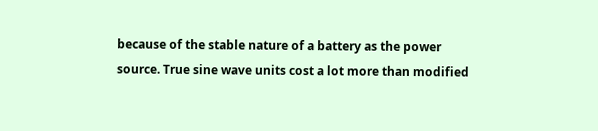because of the stable nature of a battery as the power
source. True sine wave units cost a lot more than modified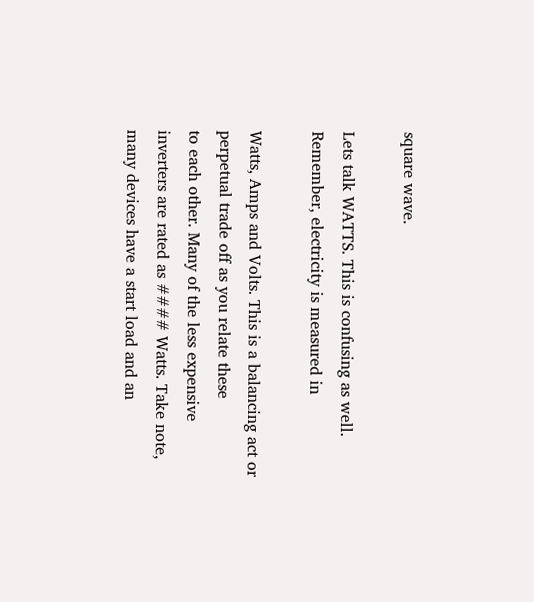square wave.

Lets talk WATTS. This is confusing as well. Remember, electricity is measured in

Watts, Amps and Volts. This is a balancing act or perpetual trade off as you relate these
to each other. Many of the less expensive inverters are rated as #### Watts. Take note,
many devices have a start load and an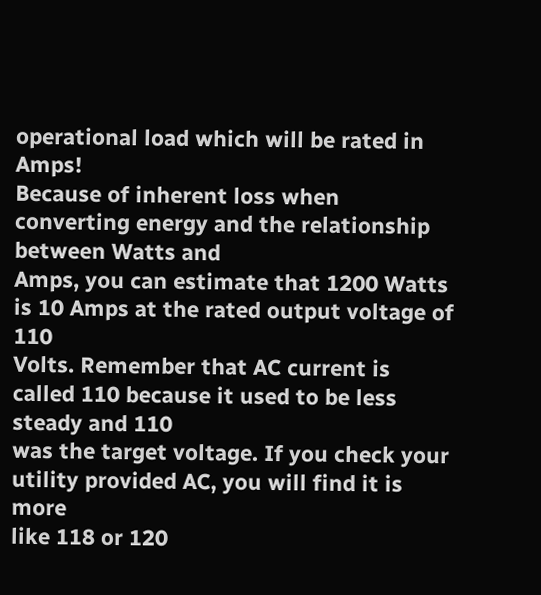operational load which will be rated in Amps!
Because of inherent loss when converting energy and the relationship between Watts and
Amps, you can estimate that 1200 Watts is 10 Amps at the rated output voltage of 110
Volts. Remember that AC current is called 110 because it used to be less steady and 110
was the target voltage. If you check your utility provided AC, you will find it is more
like 118 or 120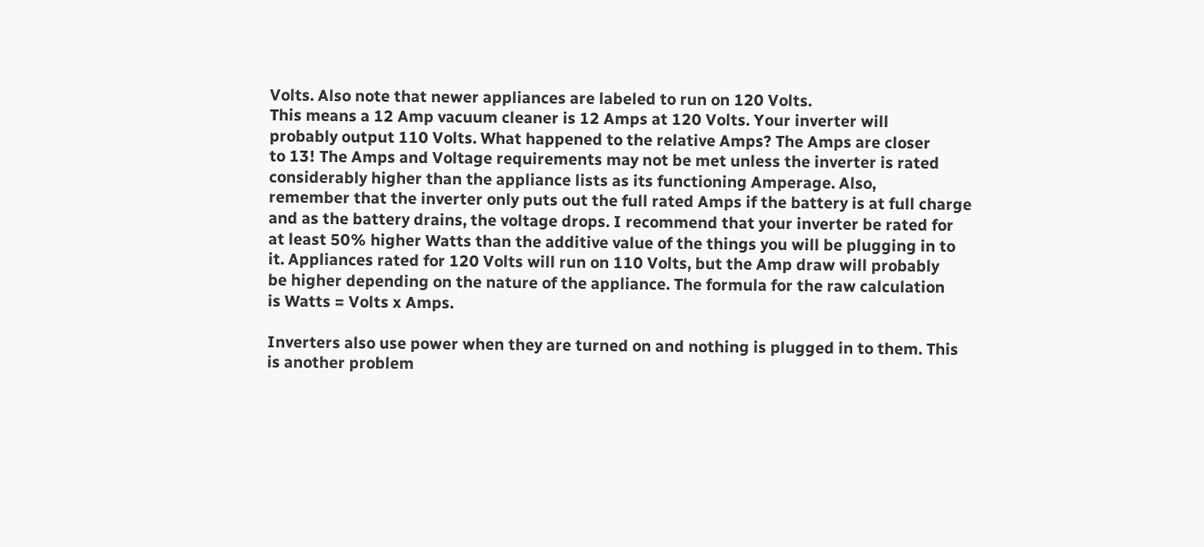Volts. Also note that newer appliances are labeled to run on 120 Volts.
This means a 12 Amp vacuum cleaner is 12 Amps at 120 Volts. Your inverter will
probably output 110 Volts. What happened to the relative Amps? The Amps are closer
to 13! The Amps and Voltage requirements may not be met unless the inverter is rated
considerably higher than the appliance lists as its functioning Amperage. Also,
remember that the inverter only puts out the full rated Amps if the battery is at full charge
and as the battery drains, the voltage drops. I recommend that your inverter be rated for
at least 50% higher Watts than the additive value of the things you will be plugging in to
it. Appliances rated for 120 Volts will run on 110 Volts, but the Amp draw will probably
be higher depending on the nature of the appliance. The formula for the raw calculation
is Watts = Volts x Amps.

Inverters also use power when they are turned on and nothing is plugged in to them. This
is another problem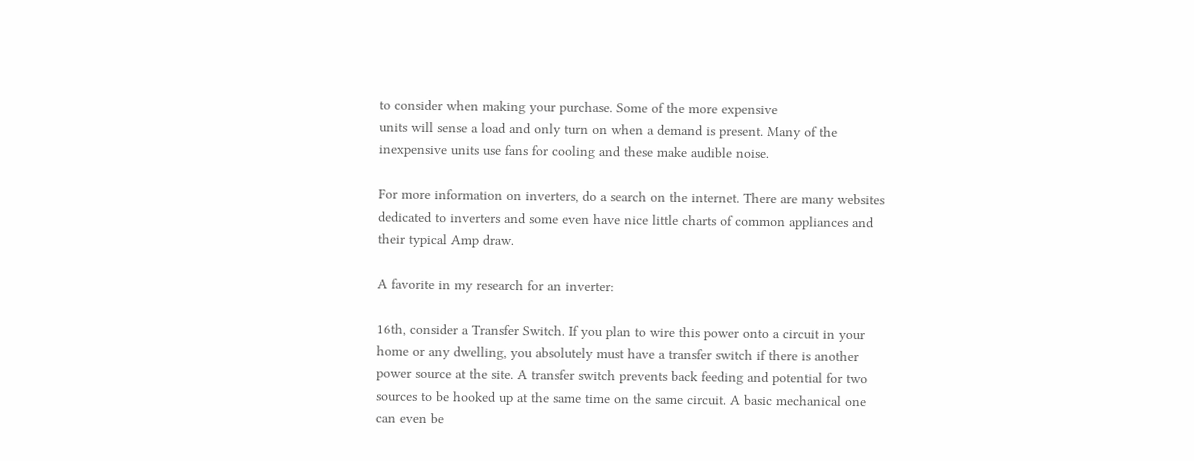to consider when making your purchase. Some of the more expensive
units will sense a load and only turn on when a demand is present. Many of the
inexpensive units use fans for cooling and these make audible noise.

For more information on inverters, do a search on the internet. There are many websites
dedicated to inverters and some even have nice little charts of common appliances and
their typical Amp draw.

A favorite in my research for an inverter:

16th, consider a Transfer Switch. If you plan to wire this power onto a circuit in your
home or any dwelling, you absolutely must have a transfer switch if there is another
power source at the site. A transfer switch prevents back feeding and potential for two
sources to be hooked up at the same time on the same circuit. A basic mechanical one
can even be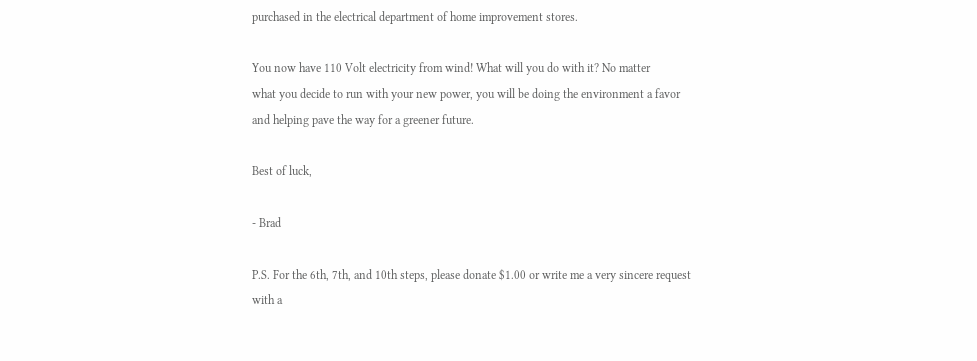purchased in the electrical department of home improvement stores.

You now have 110 Volt electricity from wind! What will you do with it? No matter
what you decide to run with your new power, you will be doing the environment a favor
and helping pave the way for a greener future.

Best of luck,

- Brad

P.S. For the 6th, 7th, and 10th steps, please donate $1.00 or write me a very sincere request
with a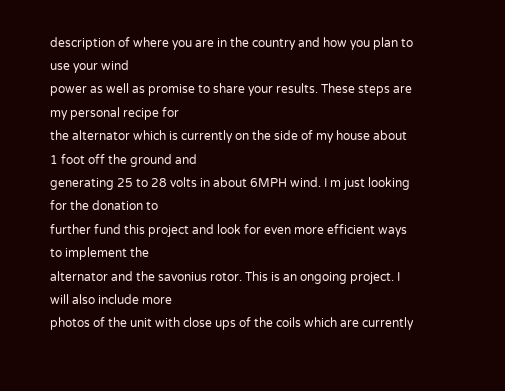description of where you are in the country and how you plan to use your wind
power as well as promise to share your results. These steps are my personal recipe for
the alternator which is currently on the side of my house about 1 foot off the ground and
generating 25 to 28 volts in about 6MPH wind. I m just looking for the donation to
further fund this project and look for even more efficient ways to implement the
alternator and the savonius rotor. This is an ongoing project. I will also include more
photos of the unit with close ups of the coils which are currently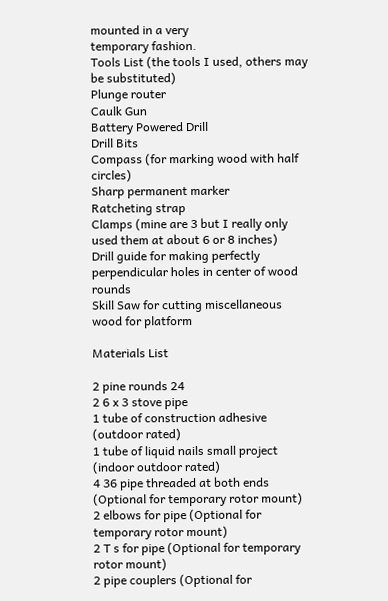mounted in a very
temporary fashion.
Tools List (the tools I used, others may be substituted)
Plunge router
Caulk Gun
Battery Powered Drill
Drill Bits
Compass (for marking wood with half circles)
Sharp permanent marker
Ratcheting strap
Clamps (mine are 3 but I really only used them at about 6 or 8 inches)
Drill guide for making perfectly perpendicular holes in center of wood rounds
Skill Saw for cutting miscellaneous wood for platform

Materials List

2 pine rounds 24
2 6 x 3 stove pipe
1 tube of construction adhesive (outdoor rated)
1 tube of liquid nails small project (indoor outdoor rated)
4 36 pipe threaded at both ends (Optional for temporary rotor mount)
2 elbows for pipe (Optional for temporary rotor mount)
2 T s for pipe (Optional for temporary rotor mount)
2 pipe couplers (Optional for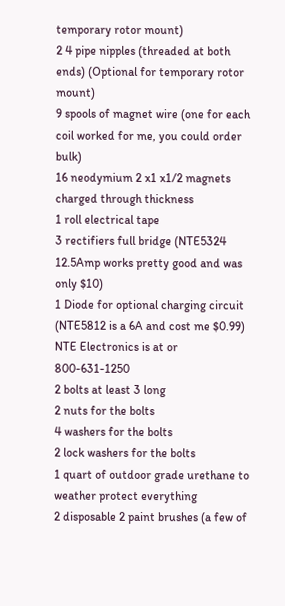temporary rotor mount)
2 4 pipe nipples (threaded at both ends) (Optional for temporary rotor mount)
9 spools of magnet wire (one for each coil worked for me, you could order bulk)
16 neodymium 2 x1 x1/2 magnets charged through thickness
1 roll electrical tape
3 rectifiers full bridge (NTE5324 12.5Amp works pretty good and was only $10)
1 Diode for optional charging circuit (NTE5812 is a 6A and cost me $0.99)
NTE Electronics is at or 800-631-1250
2 bolts at least 3 long
2 nuts for the bolts
4 washers for the bolts
2 lock washers for the bolts
1 quart of outdoor grade urethane to weather protect everything
2 disposable 2 paint brushes (a few of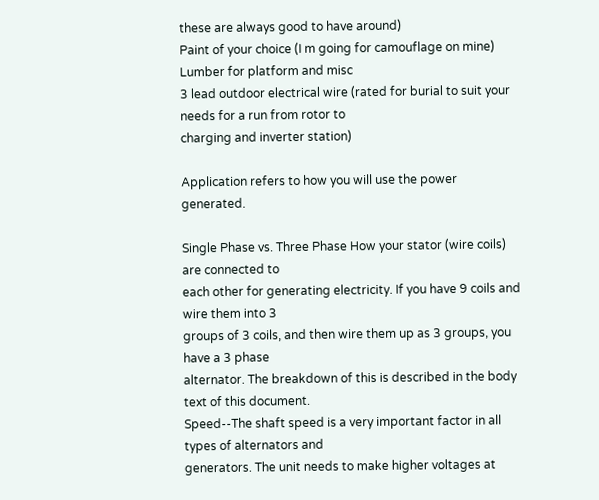these are always good to have around)
Paint of your choice (I m going for camouflage on mine)
Lumber for platform and misc
3 lead outdoor electrical wire (rated for burial to suit your needs for a run from rotor to
charging and inverter station)

Application refers to how you will use the power generated.

Single Phase vs. Three Phase How your stator (wire coils) are connected to
each other for generating electricity. If you have 9 coils and wire them into 3
groups of 3 coils, and then wire them up as 3 groups, you have a 3 phase
alternator. The breakdown of this is described in the body text of this document.
Speed--The shaft speed is a very important factor in all types of alternators and
generators. The unit needs to make higher voltages at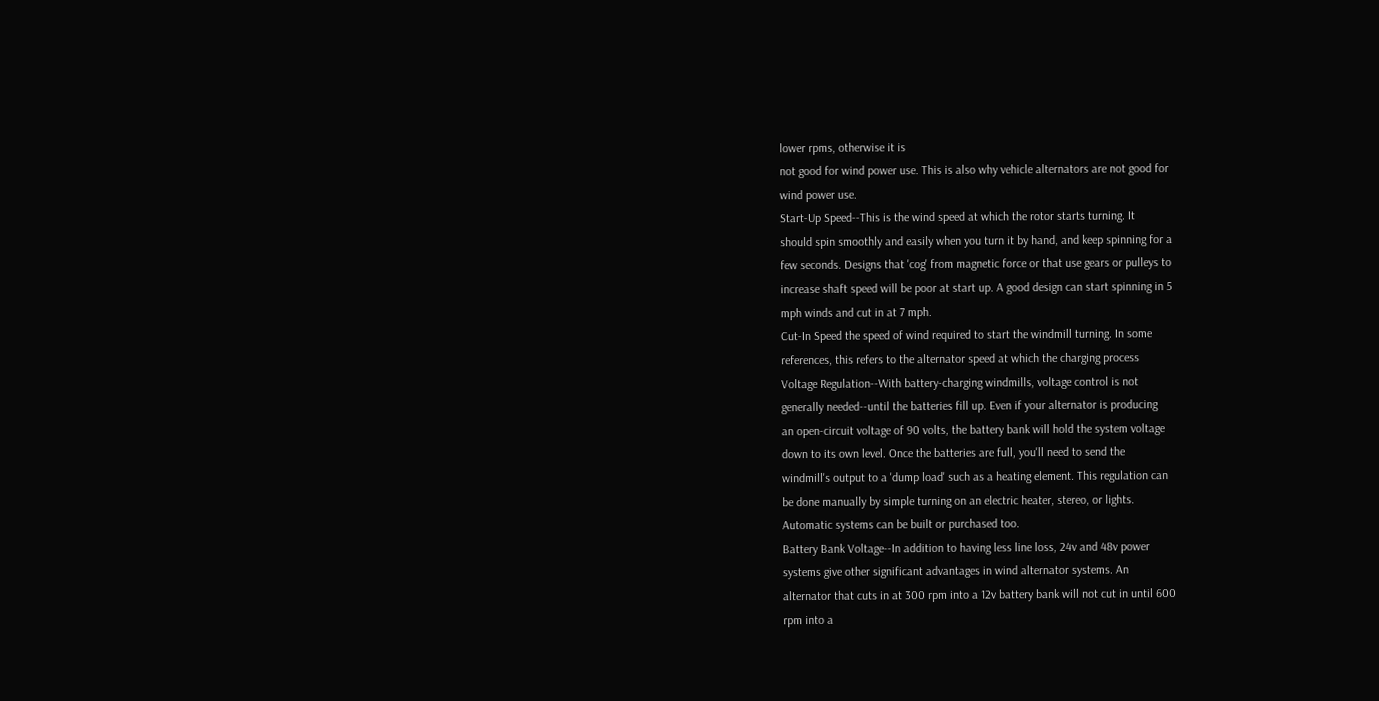lower rpms, otherwise it is
not good for wind power use. This is also why vehicle alternators are not good for
wind power use.
Start-Up Speed--This is the wind speed at which the rotor starts turning. It
should spin smoothly and easily when you turn it by hand, and keep spinning for a
few seconds. Designs that 'cog' from magnetic force or that use gears or pulleys to
increase shaft speed will be poor at start up. A good design can start spinning in 5
mph winds and cut in at 7 mph.
Cut-In Speed the speed of wind required to start the windmill turning. In some
references, this refers to the alternator speed at which the charging process
Voltage Regulation--With battery-charging windmills, voltage control is not
generally needed--until the batteries fill up. Even if your alternator is producing
an open-circuit voltage of 90 volts, the battery bank will hold the system voltage
down to its own level. Once the batteries are full, you'll need to send the
windmill's output to a 'dump load' such as a heating element. This regulation can
be done manually by simple turning on an electric heater, stereo, or lights.
Automatic systems can be built or purchased too.
Battery Bank Voltage--In addition to having less line loss, 24v and 48v power
systems give other significant advantages in wind alternator systems. An
alternator that cuts in at 300 rpm into a 12v battery bank will not cut in until 600
rpm into a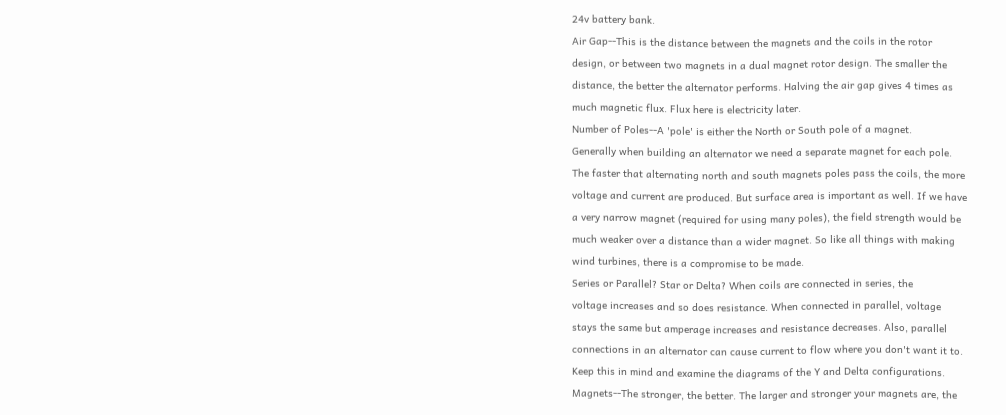24v battery bank.
Air Gap--This is the distance between the magnets and the coils in the rotor
design, or between two magnets in a dual magnet rotor design. The smaller the
distance, the better the alternator performs. Halving the air gap gives 4 times as
much magnetic flux. Flux here is electricity later.
Number of Poles--A 'pole' is either the North or South pole of a magnet.
Generally when building an alternator we need a separate magnet for each pole.
The faster that alternating north and south magnets poles pass the coils, the more
voltage and current are produced. But surface area is important as well. If we have
a very narrow magnet (required for using many poles), the field strength would be
much weaker over a distance than a wider magnet. So like all things with making
wind turbines, there is a compromise to be made.
Series or Parallel? Star or Delta? When coils are connected in series, the
voltage increases and so does resistance. When connected in parallel, voltage
stays the same but amperage increases and resistance decreases. Also, parallel
connections in an alternator can cause current to flow where you don't want it to.
Keep this in mind and examine the diagrams of the Y and Delta configurations.
Magnets--The stronger, the better. The larger and stronger your magnets are, the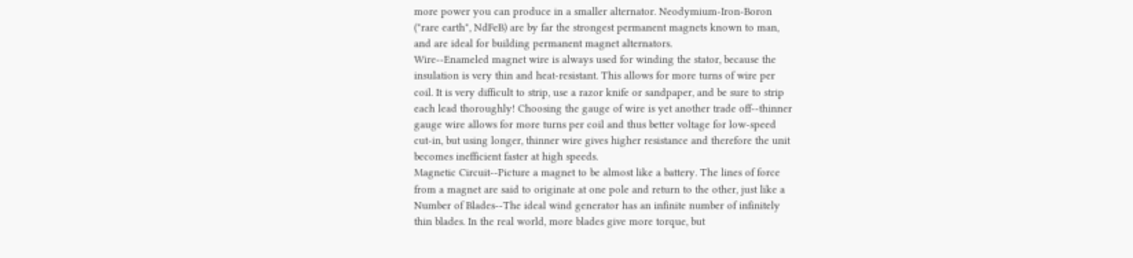more power you can produce in a smaller alternator. Neodymium-Iron-Boron
("rare earth", NdFeB) are by far the strongest permanent magnets known to man,
and are ideal for building permanent magnet alternators.
Wire--Enameled magnet wire is always used for winding the stator, because the
insulation is very thin and heat-resistant. This allows for more turns of wire per
coil. It is very difficult to strip, use a razor knife or sandpaper, and be sure to strip
each lead thoroughly! Choosing the gauge of wire is yet another trade off--thinner
gauge wire allows for more turns per coil and thus better voltage for low-speed
cut-in, but using longer, thinner wire gives higher resistance and therefore the unit
becomes inefficient faster at high speeds.
Magnetic Circuit--Picture a magnet to be almost like a battery. The lines of force
from a magnet are said to originate at one pole and return to the other, just like a
Number of Blades--The ideal wind generator has an infinite number of infinitely
thin blades. In the real world, more blades give more torque, but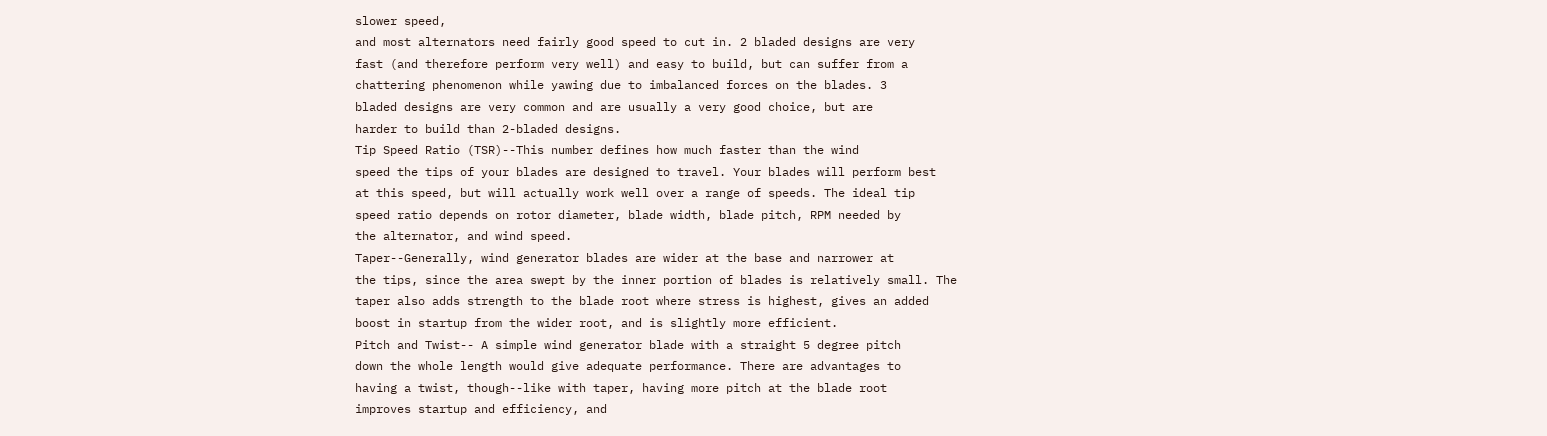slower speed,
and most alternators need fairly good speed to cut in. 2 bladed designs are very
fast (and therefore perform very well) and easy to build, but can suffer from a
chattering phenomenon while yawing due to imbalanced forces on the blades. 3
bladed designs are very common and are usually a very good choice, but are
harder to build than 2-bladed designs.
Tip Speed Ratio (TSR)--This number defines how much faster than the wind
speed the tips of your blades are designed to travel. Your blades will perform best
at this speed, but will actually work well over a range of speeds. The ideal tip
speed ratio depends on rotor diameter, blade width, blade pitch, RPM needed by
the alternator, and wind speed.
Taper--Generally, wind generator blades are wider at the base and narrower at
the tips, since the area swept by the inner portion of blades is relatively small. The
taper also adds strength to the blade root where stress is highest, gives an added
boost in startup from the wider root, and is slightly more efficient.
Pitch and Twist-- A simple wind generator blade with a straight 5 degree pitch
down the whole length would give adequate performance. There are advantages to
having a twist, though--like with taper, having more pitch at the blade root
improves startup and efficiency, and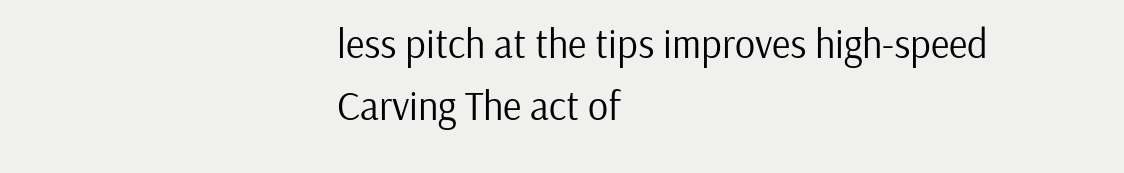less pitch at the tips improves high-speed
Carving The act of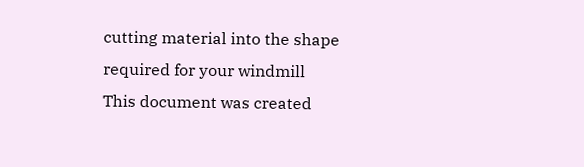cutting material into the shape required for your windmill
This document was created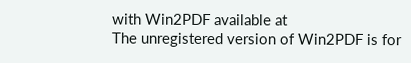with Win2PDF available at
The unregistered version of Win2PDF is for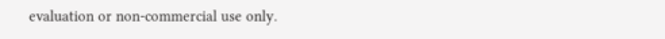evaluation or non-commercial use only.